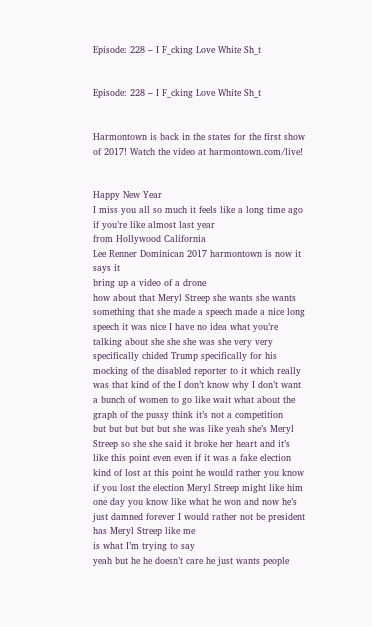Episode: 228 – I F_cking Love White Sh_t


Episode: 228 – I F_cking Love White Sh_t


Harmontown is back in the states for the first show of 2017! Watch the video at harmontown.com/live!


Happy New Year
I miss you all so much it feels like a long time ago if you’re like almost last year
from Hollywood California
Lee Renner Dominican 2017 harmontown is now it says it
bring up a video of a drone
how about that Meryl Streep she wants she wants something that she made a speech made a nice long speech it was nice I have no idea what you’re talking about she she she was she very very specifically chided Trump specifically for his mocking of the disabled reporter to it which really was that kind of the I don’t know why I don’t want a bunch of women to go like wait what about the graph of the pussy think it’s not a competition
but but but but but she was like yeah she’s Meryl Streep so she she said it broke her heart and it’s like this point even even if it was a fake election kind of lost at this point he would rather you know if you lost the election Meryl Streep might like him one day you know like what he won and now he’s just damned forever I would rather not be president has Meryl Streep like me
is what I’m trying to say
yeah but he he doesn’t care he just wants people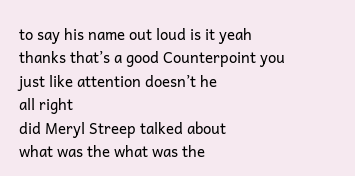to say his name out loud is it yeah thanks that’s a good Counterpoint you just like attention doesn’t he
all right
did Meryl Streep talked about
what was the what was the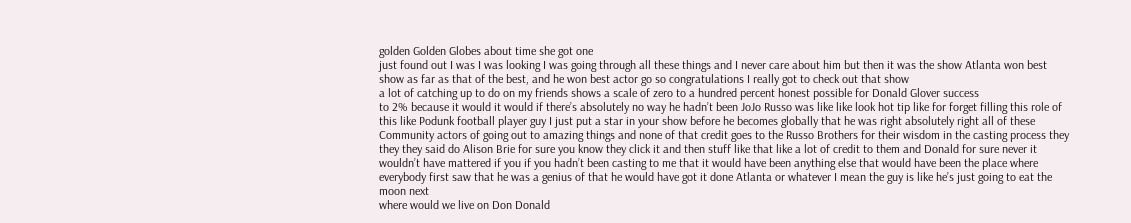golden Golden Globes about time she got one
just found out I was I was looking I was going through all these things and I never care about him but then it was the show Atlanta won best show as far as that of the best, and he won best actor go so congratulations I really got to check out that show
a lot of catching up to do on my friends shows a scale of zero to a hundred percent honest possible for Donald Glover success
to 2% because it would it would if there’s absolutely no way he hadn’t been JoJo Russo was like like look hot tip like for forget filling this role of this like Podunk football player guy I just put a star in your show before he becomes globally that he was right absolutely right all of these Community actors of going out to amazing things and none of that credit goes to the Russo Brothers for their wisdom in the casting process they they they said do Alison Brie for sure you know they click it and then stuff like that like a lot of credit to them and Donald for sure never it wouldn’t have mattered if you if you hadn’t been casting to me that it would have been anything else that would have been the place where everybody first saw that he was a genius of that he would have got it done Atlanta or whatever I mean the guy is like he’s just going to eat the moon next
where would we live on Don Donald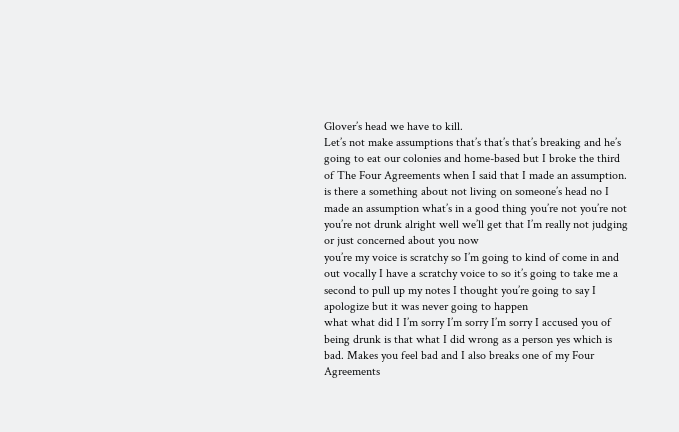Glover’s head we have to kill.
Let’s not make assumptions that’s that’s that’s breaking and he’s going to eat our colonies and home-based but I broke the third of The Four Agreements when I said that I made an assumption.
is there a something about not living on someone’s head no I made an assumption what’s in a good thing you’re not you’re not you’re not drunk alright well we’ll get that I’m really not judging or just concerned about you now
you’re my voice is scratchy so I’m going to kind of come in and out vocally I have a scratchy voice to so it’s going to take me a second to pull up my notes I thought you’re going to say I apologize but it was never going to happen
what what did I I’m sorry I’m sorry I’m sorry I accused you of being drunk is that what I did wrong as a person yes which is bad. Makes you feel bad and I also breaks one of my Four Agreements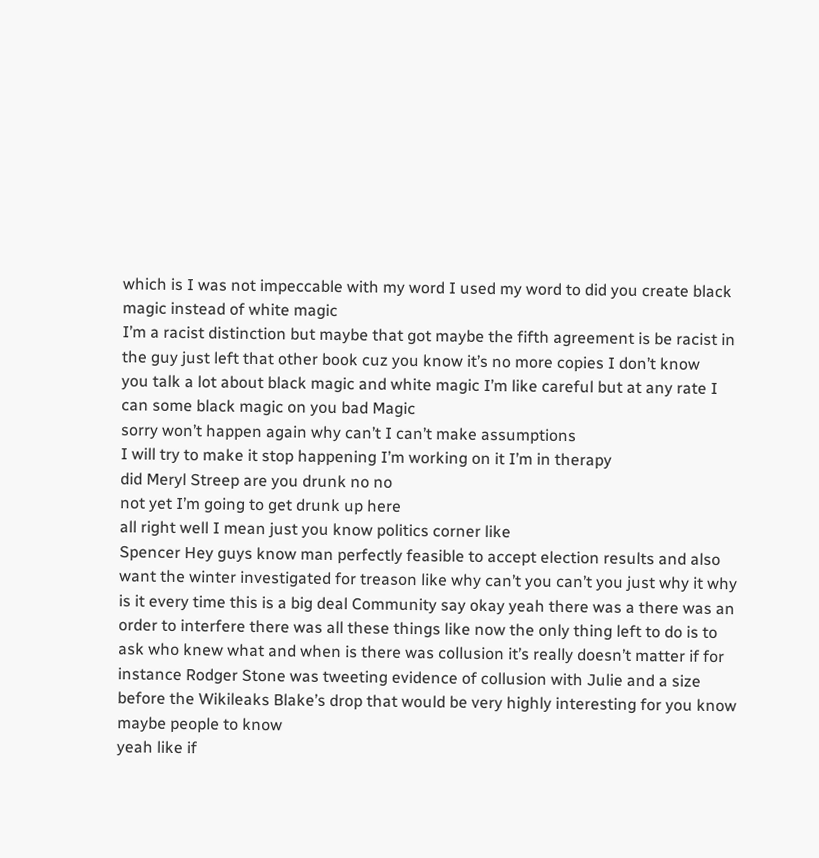which is I was not impeccable with my word I used my word to did you create black magic instead of white magic
I’m a racist distinction but maybe that got maybe the fifth agreement is be racist in the guy just left that other book cuz you know it’s no more copies I don’t know
you talk a lot about black magic and white magic I’m like careful but at any rate I can some black magic on you bad Magic
sorry won’t happen again why can’t I can’t make assumptions
I will try to make it stop happening I’m working on it I’m in therapy
did Meryl Streep are you drunk no no
not yet I’m going to get drunk up here
all right well I mean just you know politics corner like
Spencer Hey guys know man perfectly feasible to accept election results and also want the winter investigated for treason like why can’t you can’t you just why it why is it every time this is a big deal Community say okay yeah there was a there was an order to interfere there was all these things like now the only thing left to do is to ask who knew what and when is there was collusion it’s really doesn’t matter if for instance Rodger Stone was tweeting evidence of collusion with Julie and a size before the Wikileaks Blake’s drop that would be very highly interesting for you know maybe people to know
yeah like if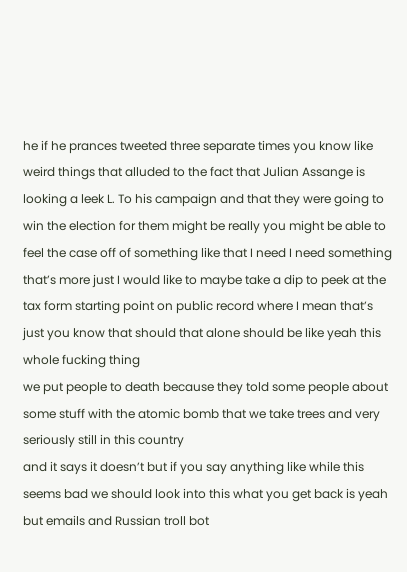he if he prances tweeted three separate times you know like weird things that alluded to the fact that Julian Assange is looking a leek L. To his campaign and that they were going to win the election for them might be really you might be able to feel the case off of something like that I need I need something that’s more just I would like to maybe take a dip to peek at the tax form starting point on public record where I mean that’s just you know that should that alone should be like yeah this whole fucking thing
we put people to death because they told some people about some stuff with the atomic bomb that we take trees and very seriously still in this country
and it says it doesn’t but if you say anything like while this seems bad we should look into this what you get back is yeah but emails and Russian troll bot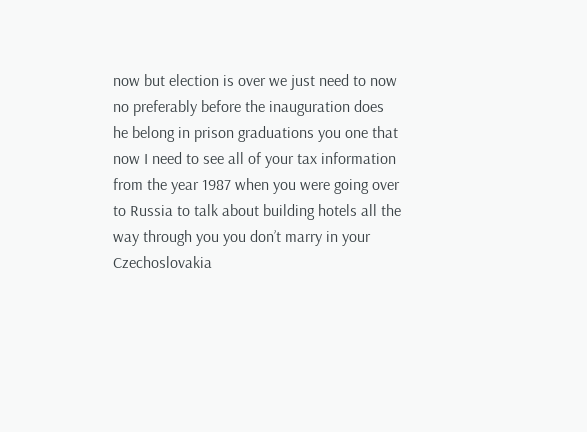now but election is over we just need to now no preferably before the inauguration does he belong in prison graduations you one that now I need to see all of your tax information from the year 1987 when you were going over to Russia to talk about building hotels all the way through you you don’t marry in your Czechoslovakia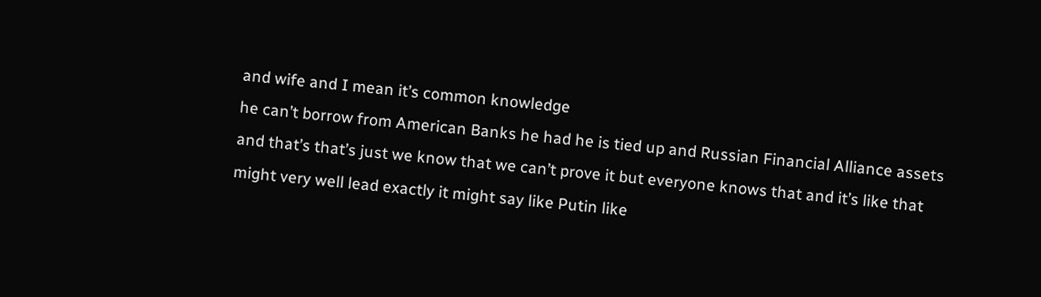and wife and I mean it’s common knowledge
he can’t borrow from American Banks he had he is tied up and Russian Financial Alliance assets and that’s that’s just we know that we can’t prove it but everyone knows that and it’s like that might very well lead exactly it might say like Putin like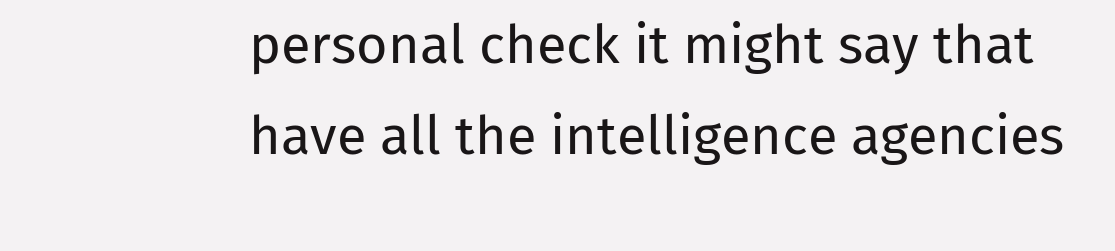personal check it might say that
have all the intelligence agencies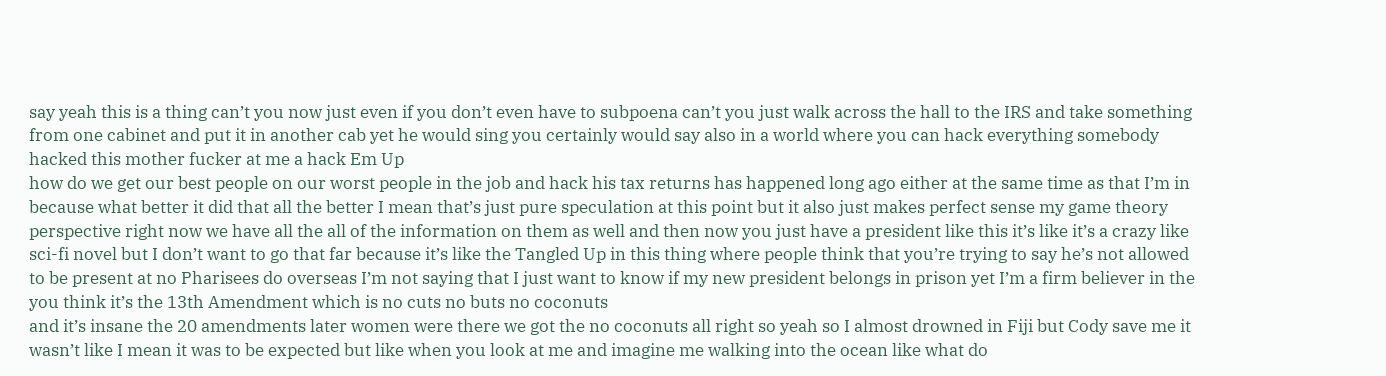say yeah this is a thing can’t you now just even if you don’t even have to subpoena can’t you just walk across the hall to the IRS and take something from one cabinet and put it in another cab yet he would sing you certainly would say also in a world where you can hack everything somebody hacked this mother fucker at me a hack Em Up
how do we get our best people on our worst people in the job and hack his tax returns has happened long ago either at the same time as that I’m in because what better it did that all the better I mean that’s just pure speculation at this point but it also just makes perfect sense my game theory perspective right now we have all the all of the information on them as well and then now you just have a president like this it’s like it’s a crazy like sci-fi novel but I don’t want to go that far because it’s like the Tangled Up in this thing where people think that you’re trying to say he’s not allowed to be present at no Pharisees do overseas I’m not saying that I just want to know if my new president belongs in prison yet I’m a firm believer in the you think it’s the 13th Amendment which is no cuts no buts no coconuts
and it’s insane the 20 amendments later women were there we got the no coconuts all right so yeah so I almost drowned in Fiji but Cody save me it wasn’t like I mean it was to be expected but like when you look at me and imagine me walking into the ocean like what do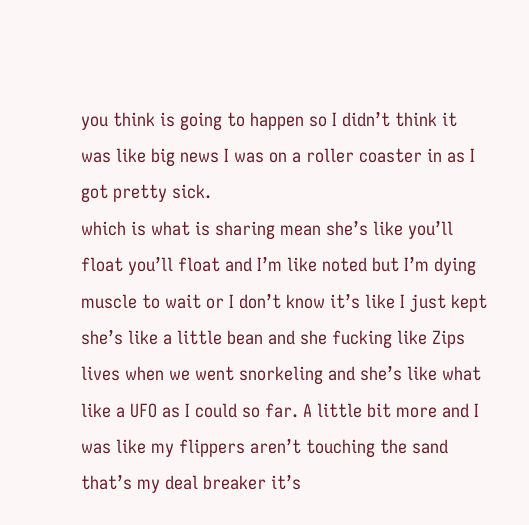you think is going to happen so I didn’t think it was like big news I was on a roller coaster in as I got pretty sick.
which is what is sharing mean she’s like you’ll float you’ll float and I’m like noted but I’m dying
muscle to wait or I don’t know it’s like I just kept she’s like a little bean and she fucking like Zips lives when we went snorkeling and she’s like what like a UFO as I could so far. A little bit more and I was like my flippers aren’t touching the sand that’s my deal breaker it’s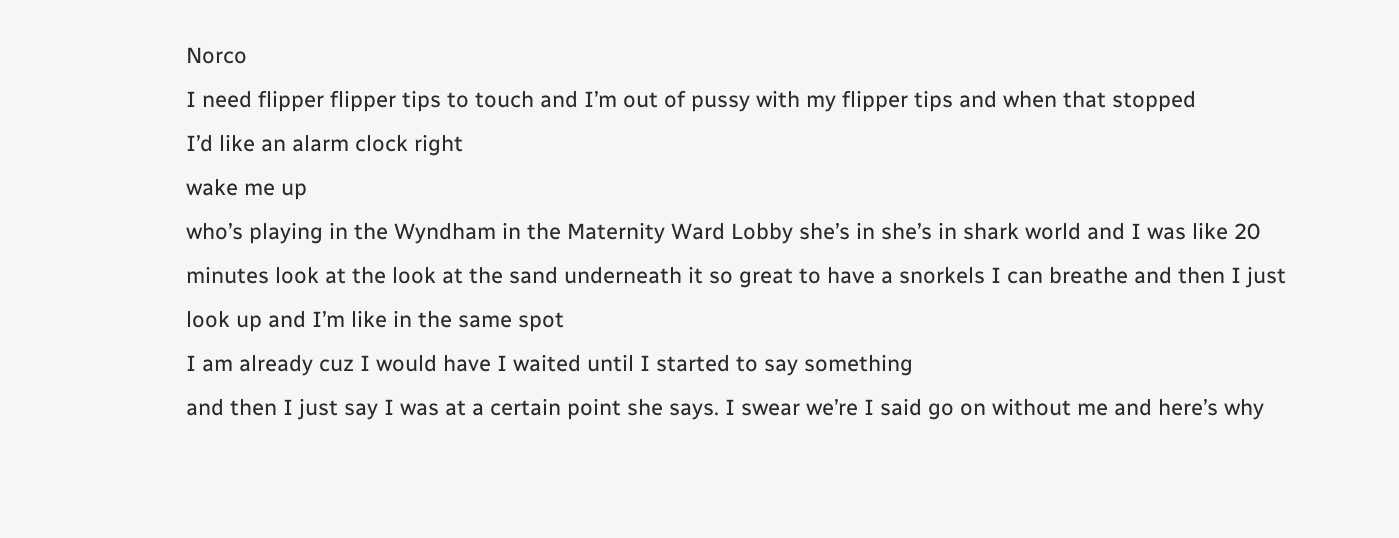Norco
I need flipper flipper tips to touch and I’m out of pussy with my flipper tips and when that stopped
I’d like an alarm clock right
wake me up
who’s playing in the Wyndham in the Maternity Ward Lobby she’s in she’s in shark world and I was like 20 minutes look at the look at the sand underneath it so great to have a snorkels I can breathe and then I just look up and I’m like in the same spot
I am already cuz I would have I waited until I started to say something
and then I just say I was at a certain point she says. I swear we’re I said go on without me and here’s why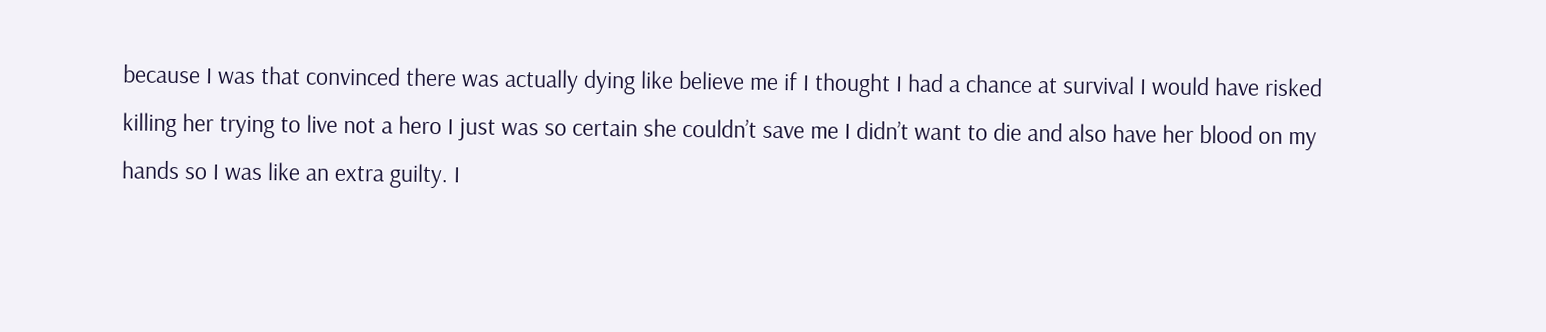because I was that convinced there was actually dying like believe me if I thought I had a chance at survival I would have risked killing her trying to live not a hero I just was so certain she couldn’t save me I didn’t want to die and also have her blood on my hands so I was like an extra guilty. I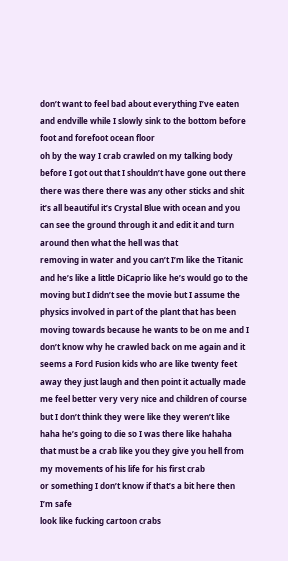don’t want to feel bad about everything I’ve eaten and endville while I slowly sink to the bottom before foot and forefoot ocean floor
oh by the way I crab crawled on my talking body before I got out that I shouldn’t have gone out there there was there there was any other sticks and shit it’s all beautiful it’s Crystal Blue with ocean and you can see the ground through it and edit it and turn around then what the hell was that
removing in water and you can’t I’m like the Titanic and he’s like a little DiCaprio like he’s would go to the moving but I didn’t see the movie but I assume the physics involved in part of the plant that has been moving towards because he wants to be on me and I don’t know why he crawled back on me again and it seems a Ford Fusion kids who are like twenty feet away they just laugh and then point it actually made me feel better very very nice and children of course but I don’t think they were like they weren’t like haha he’s going to die so I was there like hahaha that must be a crab like you they give you hell from my movements of his life for his first crab
or something I don’t know if that’s a bit here then I’m safe
look like fucking cartoon crabs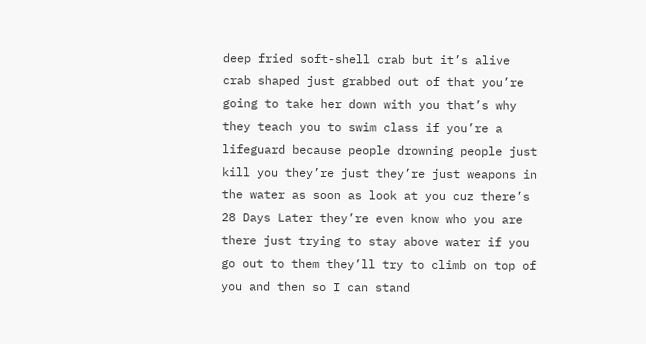deep fried soft-shell crab but it’s alive
crab shaped just grabbed out of that you’re going to take her down with you that’s why
they teach you to swim class if you’re a lifeguard because people drowning people just kill you they’re just they’re just weapons in the water as soon as look at you cuz there’s 28 Days Later they’re even know who you are there just trying to stay above water if you go out to them they’ll try to climb on top of you and then so I can stand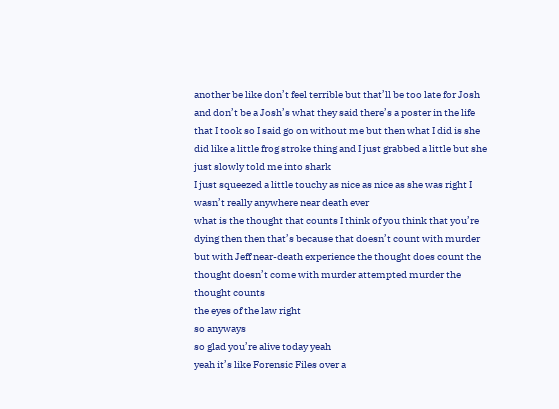another be like don’t feel terrible but that’ll be too late for Josh and don’t be a Josh’s what they said there’s a poster in the life that I took so I said go on without me but then what I did is she did like a little frog stroke thing and I just grabbed a little but she just slowly told me into shark
I just squeezed a little touchy as nice as nice as she was right I wasn’t really anywhere near death ever
what is the thought that counts I think of you think that you’re dying then then that’s because that doesn’t count with murder
but with Jeff near-death experience the thought does count the thought doesn’t come with murder attempted murder the thought counts
the eyes of the law right
so anyways
so glad you’re alive today yeah
yeah it’s like Forensic Files over a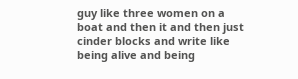guy like three women on a boat and then it and then just cinder blocks and write like being alive and being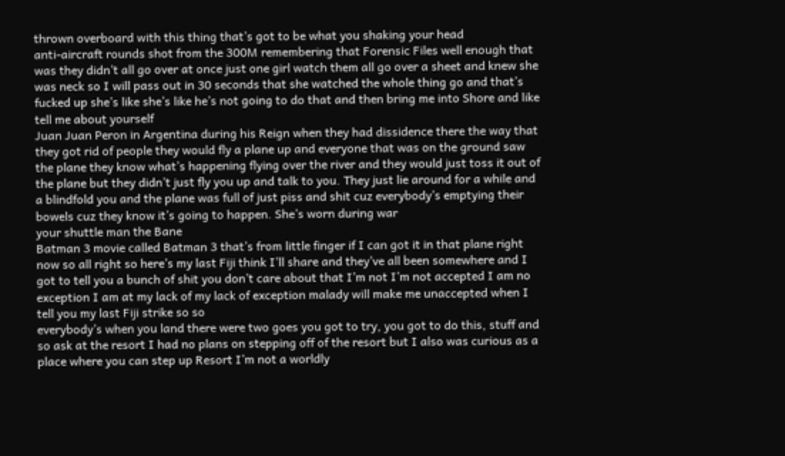thrown overboard with this thing that’s got to be what you shaking your head
anti-aircraft rounds shot from the 300M remembering that Forensic Files well enough that was they didn’t all go over at once just one girl watch them all go over a sheet and knew she was neck so I will pass out in 30 seconds that she watched the whole thing go and that’s fucked up she’s like she’s like he’s not going to do that and then bring me into Shore and like tell me about yourself
Juan Juan Peron in Argentina during his Reign when they had dissidence there the way that they got rid of people they would fly a plane up and everyone that was on the ground saw the plane they know what’s happening flying over the river and they would just toss it out of the plane but they didn’t just fly you up and talk to you. They just lie around for a while and a blindfold you and the plane was full of just piss and shit cuz everybody’s emptying their bowels cuz they know it’s going to happen. She’s worn during war
your shuttle man the Bane
Batman 3 movie called Batman 3 that’s from little finger if I can got it in that plane right now so all right so here’s my last Fiji think I’ll share and they’ve all been somewhere and I got to tell you a bunch of shit you don’t care about that I’m not I’m not accepted I am no exception I am at my lack of my lack of exception malady will make me unaccepted when I tell you my last Fiji strike so so
everybody’s when you land there were two goes you got to try, you got to do this, stuff and so ask at the resort I had no plans on stepping off of the resort but I also was curious as a place where you can step up Resort I’m not a worldly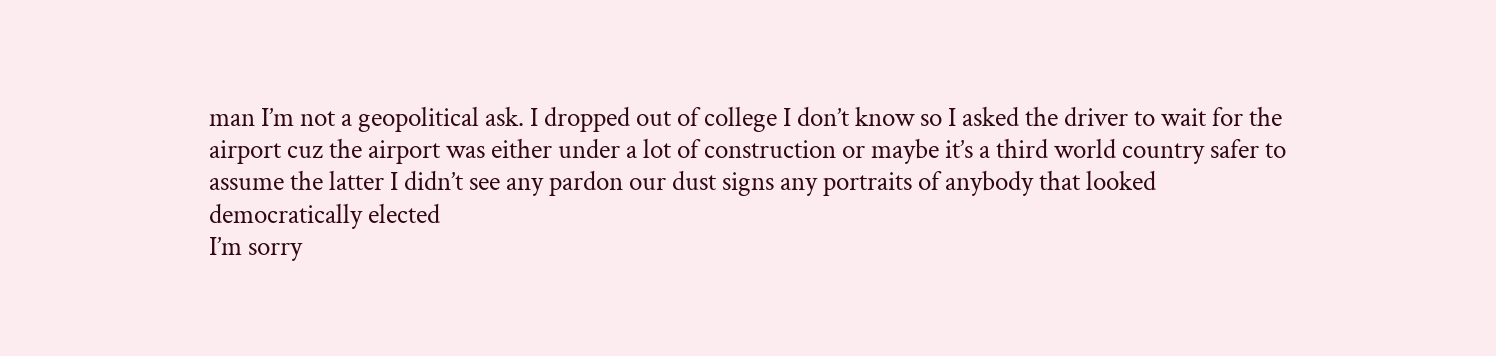man I’m not a geopolitical ask. I dropped out of college I don’t know so I asked the driver to wait for the airport cuz the airport was either under a lot of construction or maybe it’s a third world country safer to assume the latter I didn’t see any pardon our dust signs any portraits of anybody that looked democratically elected
I’m sorry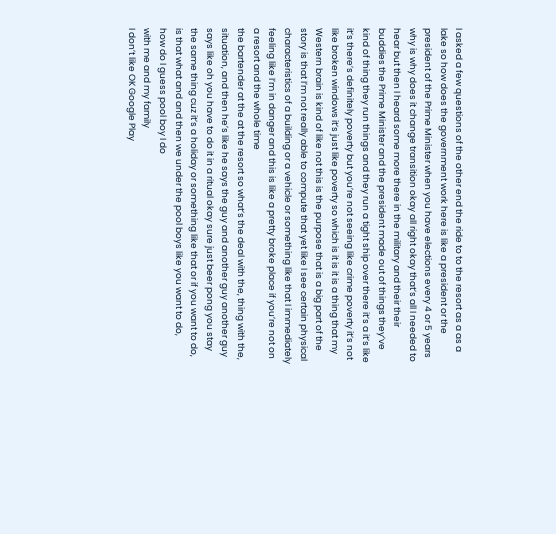I asked a few questions of the other end the ride to to the resort as a as a lake so how does the government work here is like a president or the president of the Prime Minister when you have elections every 4 or 5 years
why is why does it change transition okay all right okay that’s all I needed to hear but then I heard some more there in the military and their their buddies the Prime Minister and the president made out of things they’ve kind of thing they run things and they run a tight ship over there it’s a it’s like it’s there’s definitely poverty but you’re not seeing like crime poverty it’s not like broken windows it’s just like poverty so which is it is it is a thing that my Western brain is kind of like not this is the purpose that is a big part of the story is that I’m not really able to compute that yet like I see certain physical characteristics of a building or a vehicle or something like that I immediately feeling like I’m in danger and this is like a pretty broke place if you’re not on a resort and the whole time
the bartender at the at the resort so what’s the deal with the, thing with the, situation, and then he’s like he says the guy and another guy another guy says like oh you have to do it in a ritual okay sure just beer pong you stay the same thing cuz it’s a holiday or something like that or if you want to do, is that what and and then we under the pool boys like you want to do,
how do I guess pool boy I do
with me and my family
I don’t like OK Google Play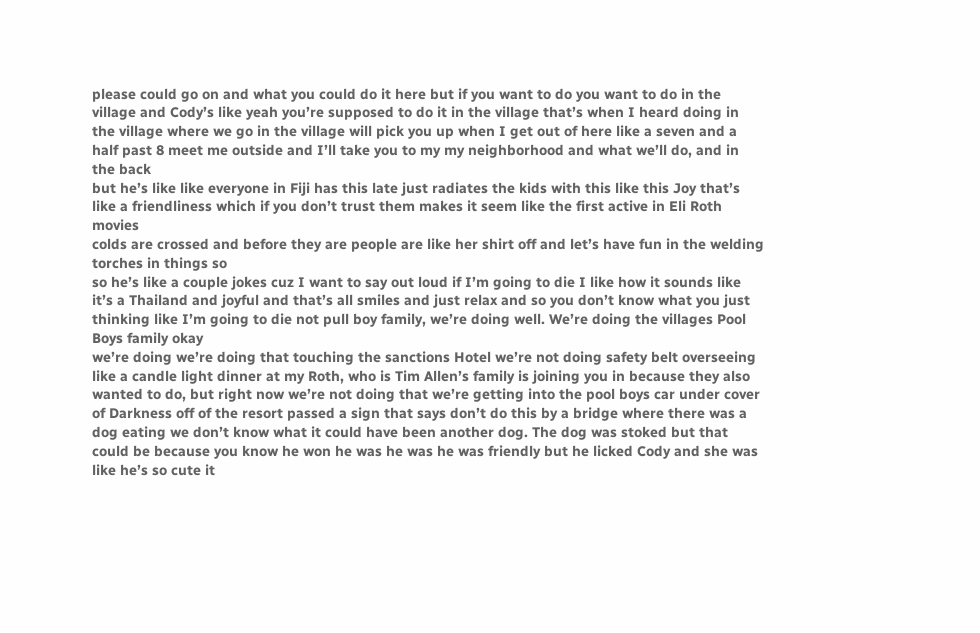please could go on and what you could do it here but if you want to do you want to do in the village and Cody’s like yeah you’re supposed to do it in the village that’s when I heard doing in the village where we go in the village will pick you up when I get out of here like a seven and a half past 8 meet me outside and I’ll take you to my my neighborhood and what we’ll do, and in the back
but he’s like like everyone in Fiji has this late just radiates the kids with this like this Joy that’s like a friendliness which if you don’t trust them makes it seem like the first active in Eli Roth movies
colds are crossed and before they are people are like her shirt off and let’s have fun in the welding torches in things so
so he’s like a couple jokes cuz I want to say out loud if I’m going to die I like how it sounds like it’s a Thailand and joyful and that’s all smiles and just relax and so you don’t know what you just thinking like I’m going to die not pull boy family, we’re doing well. We’re doing the villages Pool Boys family okay
we’re doing we’re doing that touching the sanctions Hotel we’re not doing safety belt overseeing like a candle light dinner at my Roth, who is Tim Allen’s family is joining you in because they also wanted to do, but right now we’re not doing that we’re getting into the pool boys car under cover of Darkness off of the resort passed a sign that says don’t do this by a bridge where there was a dog eating we don’t know what it could have been another dog. The dog was stoked but that could be because you know he won he was he was he was friendly but he licked Cody and she was like he’s so cute it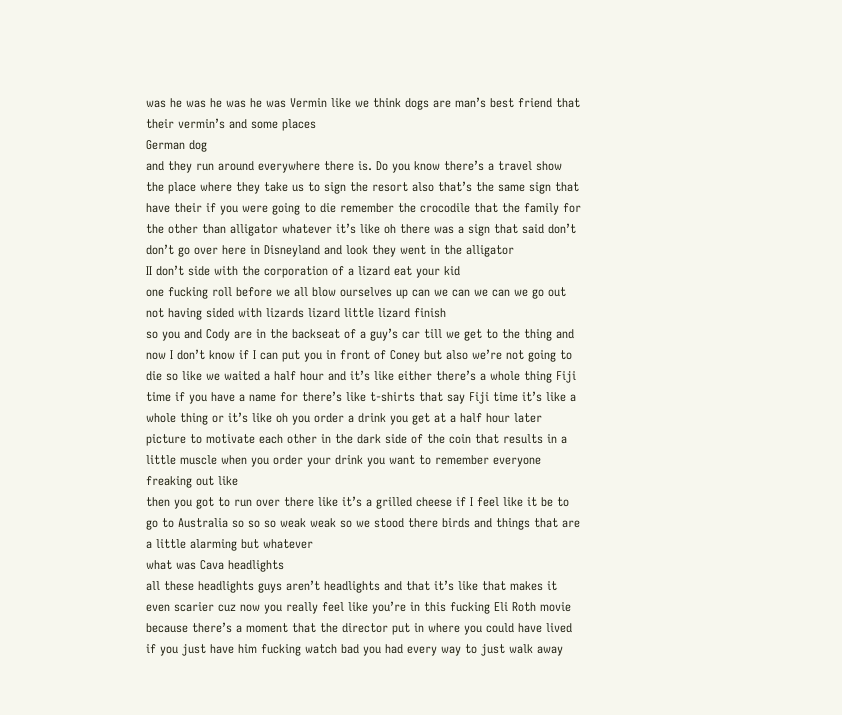was he was he was he was Vermin like we think dogs are man’s best friend that their vermin’s and some places
German dog
and they run around everywhere there is. Do you know there’s a travel show
the place where they take us to sign the resort also that’s the same sign that have their if you were going to die remember the crocodile that the family for the other than alligator whatever it’s like oh there was a sign that said don’t don’t go over here in Disneyland and look they went in the alligator
II don’t side with the corporation of a lizard eat your kid
one fucking roll before we all blow ourselves up can we can we can we go out not having sided with lizards lizard little lizard finish
so you and Cody are in the backseat of a guy’s car till we get to the thing and now I don’t know if I can put you in front of Coney but also we’re not going to die so like we waited a half hour and it’s like either there’s a whole thing Fiji time if you have a name for there’s like t-shirts that say Fiji time it’s like a whole thing or it’s like oh you order a drink you get at a half hour later picture to motivate each other in the dark side of the coin that results in a little muscle when you order your drink you want to remember everyone freaking out like
then you got to run over there like it’s a grilled cheese if I feel like it be to go to Australia so so so weak weak so we stood there birds and things that are a little alarming but whatever
what was Cava headlights
all these headlights guys aren’t headlights and that it’s like that makes it even scarier cuz now you really feel like you’re in this fucking Eli Roth movie because there’s a moment that the director put in where you could have lived if you just have him fucking watch bad you had every way to just walk away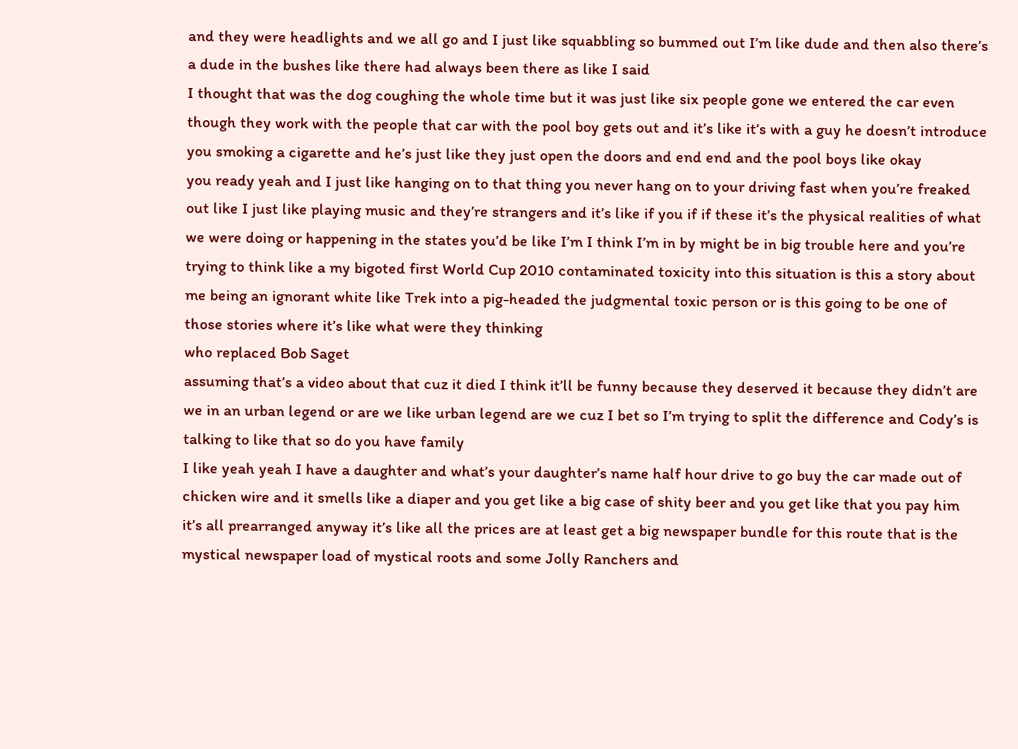and they were headlights and we all go and I just like squabbling so bummed out I’m like dude and then also there’s a dude in the bushes like there had always been there as like I said
I thought that was the dog coughing the whole time but it was just like six people gone we entered the car even though they work with the people that car with the pool boy gets out and it’s like it’s with a guy he doesn’t introduce you smoking a cigarette and he’s just like they just open the doors and end end and the pool boys like okay
you ready yeah and I just like hanging on to that thing you never hang on to your driving fast when you’re freaked out like I just like playing music and they’re strangers and it’s like if you if if these it’s the physical realities of what we were doing or happening in the states you’d be like I’m I think I’m in by might be in big trouble here and you’re trying to think like a my bigoted first World Cup 2010 contaminated toxicity into this situation is this a story about me being an ignorant white like Trek into a pig-headed the judgmental toxic person or is this going to be one of those stories where it’s like what were they thinking
who replaced Bob Saget
assuming that’s a video about that cuz it died I think it’ll be funny because they deserved it because they didn’t are we in an urban legend or are we like urban legend are we cuz I bet so I’m trying to split the difference and Cody’s is talking to like that so do you have family
I like yeah yeah I have a daughter and what’s your daughter’s name half hour drive to go buy the car made out of chicken wire and it smells like a diaper and you get like a big case of shity beer and you get like that you pay him it’s all prearranged anyway it’s like all the prices are at least get a big newspaper bundle for this route that is the mystical newspaper load of mystical roots and some Jolly Ranchers and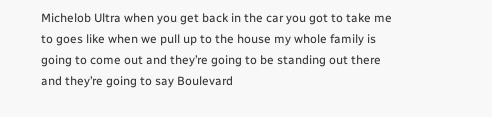Michelob Ultra when you get back in the car you got to take me to goes like when we pull up to the house my whole family is going to come out and they’re going to be standing out there and they’re going to say Boulevard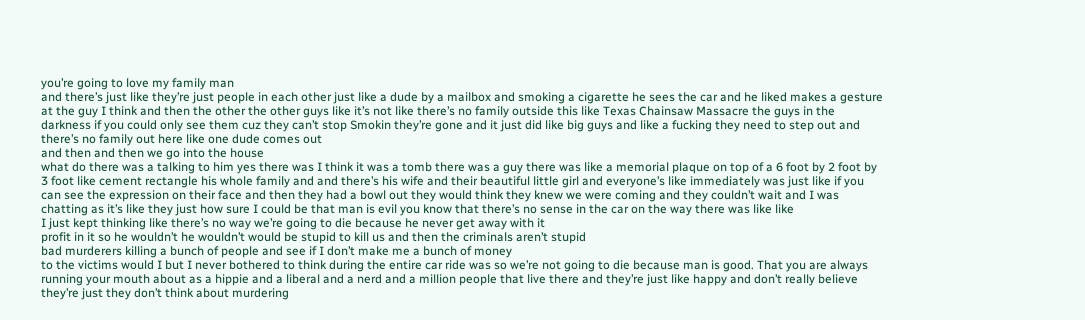you’re going to love my family man
and there’s just like they’re just people in each other just like a dude by a mailbox and smoking a cigarette he sees the car and he liked makes a gesture at the guy I think and then the other the other guys like it’s not like there’s no family outside this like Texas Chainsaw Massacre the guys in the darkness if you could only see them cuz they can’t stop Smokin they’re gone and it just did like big guys and like a fucking they need to step out and there’s no family out here like one dude comes out
and then and then we go into the house
what do there was a talking to him yes there was I think it was a tomb there was a guy there was like a memorial plaque on top of a 6 foot by 2 foot by 3 foot like cement rectangle his whole family and and there’s his wife and their beautiful little girl and everyone’s like immediately was just like if you can see the expression on their face and then they had a bowl out they would think they knew we were coming and they couldn’t wait and I was chatting as it’s like they just how sure I could be that man is evil you know that there’s no sense in the car on the way there was like like
I just kept thinking like there’s no way we’re going to die because he never get away with it
profit in it so he wouldn’t he wouldn’t would be stupid to kill us and then the criminals aren’t stupid
bad murderers killing a bunch of people and see if I don’t make me a bunch of money
to the victims would I but I never bothered to think during the entire car ride was so we’re not going to die because man is good. That you are always running your mouth about as a hippie and a liberal and a nerd and a million people that live there and they’re just like happy and don’t really believe they’re just they don’t think about murdering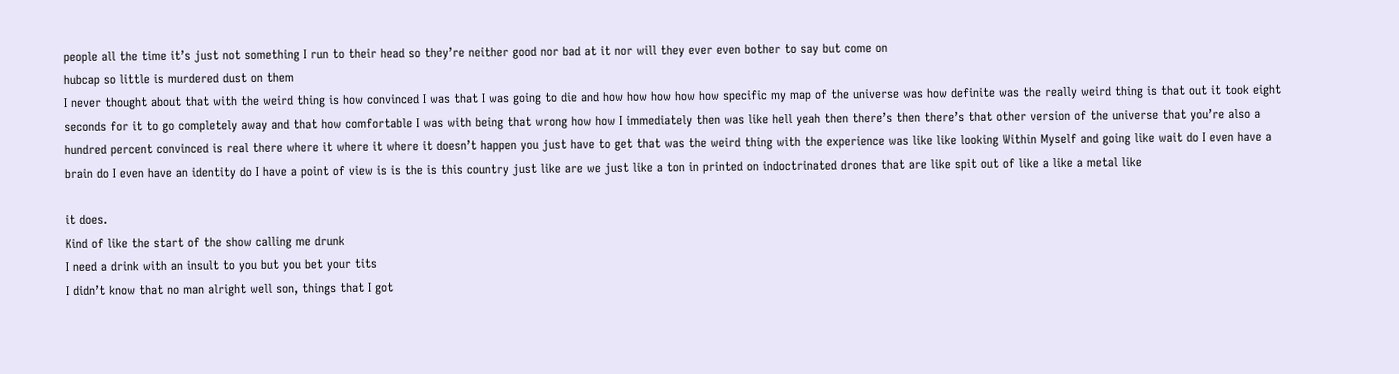people all the time it’s just not something I run to their head so they’re neither good nor bad at it nor will they ever even bother to say but come on
hubcap so little is murdered dust on them
I never thought about that with the weird thing is how convinced I was that I was going to die and how how how how how specific my map of the universe was how definite was the really weird thing is that out it took eight seconds for it to go completely away and that how comfortable I was with being that wrong how how I immediately then was like hell yeah then there’s then there’s that other version of the universe that you’re also a hundred percent convinced is real there where it where it where it doesn’t happen you just have to get that was the weird thing with the experience was like like looking Within Myself and going like wait do I even have a brain do I even have an identity do I have a point of view is is the is this country just like are we just like a ton in printed on indoctrinated drones that are like spit out of like a like a metal like

it does.
Kind of like the start of the show calling me drunk
I need a drink with an insult to you but you bet your tits
I didn’t know that no man alright well son, things that I got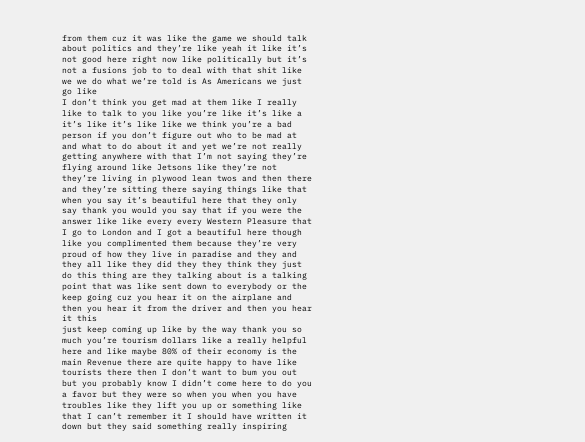from them cuz it was like the game we should talk about politics and they’re like yeah it like it’s not good here right now like politically but it’s not a fusions job to to deal with that shit like we we do what we’re told is As Americans we just go like
I don’t think you get mad at them like I really like to talk to you like you’re like it’s like a it’s like it’s like like we think you’re a bad person if you don’t figure out who to be mad at and what to do about it and yet we’re not really getting anywhere with that I’m not saying they’re flying around like Jetsons like they’re not they’re living in plywood lean twos and then there and they’re sitting there saying things like that when you say it’s beautiful here that they only say thank you would you say that if you were the answer like like every every Western Pleasure that I go to London and I got a beautiful here though like you complimented them because they’re very proud of how they live in paradise and they and they all like they did they they think they just do this thing are they talking about is a talking point that was like sent down to everybody or the keep going cuz you hear it on the airplane and then you hear it from the driver and then you hear it this
just keep coming up like by the way thank you so much you’re tourism dollars like a really helpful here and like maybe 80% of their economy is the main Revenue there are quite happy to have like tourists there then I don’t want to bum you out but you probably know I didn’t come here to do you a favor but they were so when you when you have troubles like they lift you up or something like that I can’t remember it I should have written it down but they said something really inspiring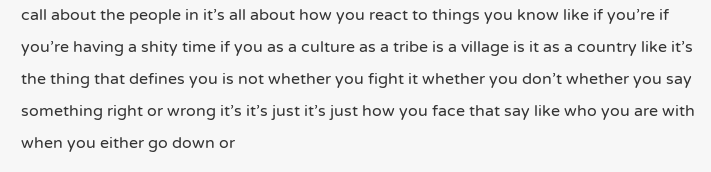call about the people in it’s all about how you react to things you know like if you’re if you’re having a shity time if you as a culture as a tribe is a village is it as a country like it’s the thing that defines you is not whether you fight it whether you don’t whether you say something right or wrong it’s it’s just it’s just how you face that say like who you are with when you either go down or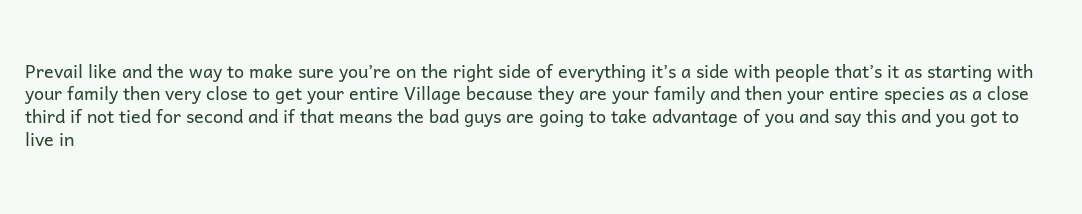Prevail like and the way to make sure you’re on the right side of everything it’s a side with people that’s it as starting with your family then very close to get your entire Village because they are your family and then your entire species as a close third if not tied for second and if that means the bad guys are going to take advantage of you and say this and you got to live in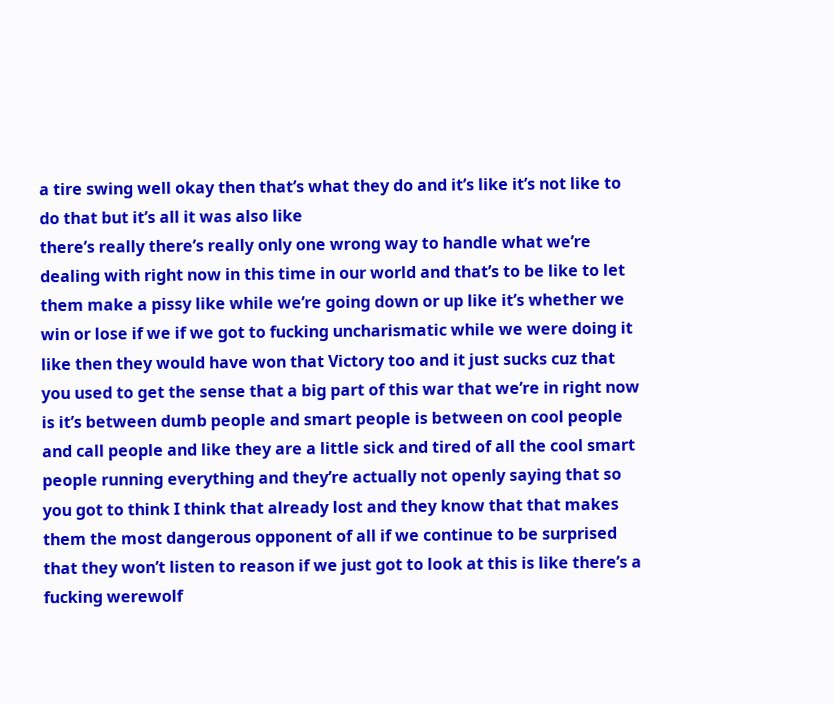a tire swing well okay then that’s what they do and it’s like it’s not like to do that but it’s all it was also like
there’s really there’s really only one wrong way to handle what we’re dealing with right now in this time in our world and that’s to be like to let them make a pissy like while we’re going down or up like it’s whether we win or lose if we if we got to fucking uncharismatic while we were doing it like then they would have won that Victory too and it just sucks cuz that you used to get the sense that a big part of this war that we’re in right now is it’s between dumb people and smart people is between on cool people and call people and like they are a little sick and tired of all the cool smart people running everything and they’re actually not openly saying that so you got to think I think that already lost and they know that that makes them the most dangerous opponent of all if we continue to be surprised that they won’t listen to reason if we just got to look at this is like there’s a fucking werewolf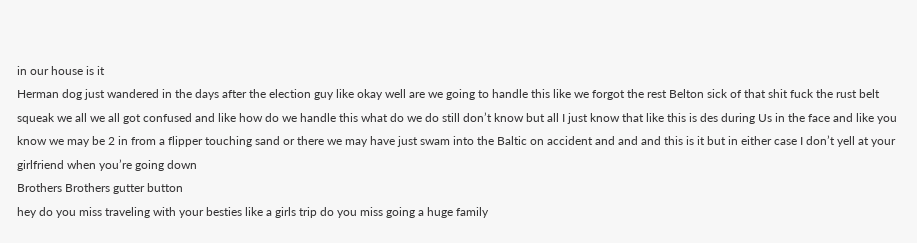in our house is it
Herman dog just wandered in the days after the election guy like okay well are we going to handle this like we forgot the rest Belton sick of that shit fuck the rust belt squeak we all we all got confused and like how do we handle this what do we do still don’t know but all I just know that like this is des during Us in the face and like you know we may be 2 in from a flipper touching sand or there we may have just swam into the Baltic on accident and and and this is it but in either case I don’t yell at your girlfriend when you’re going down
Brothers Brothers gutter button
hey do you miss traveling with your besties like a girls trip do you miss going a huge family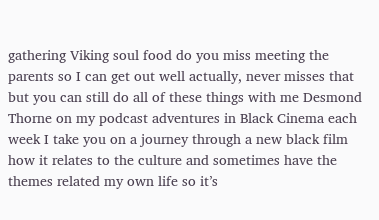gathering Viking soul food do you miss meeting the parents so I can get out well actually, never misses that but you can still do all of these things with me Desmond Thorne on my podcast adventures in Black Cinema each week I take you on a journey through a new black film how it relates to the culture and sometimes have the themes related my own life so it’s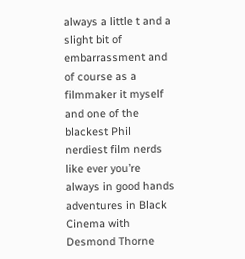always a little t and a slight bit of embarrassment and of course as a filmmaker it myself and one of the blackest Phil nerdiest film nerds like ever you’re always in good hands
adventures in Black Cinema with Desmond Thorne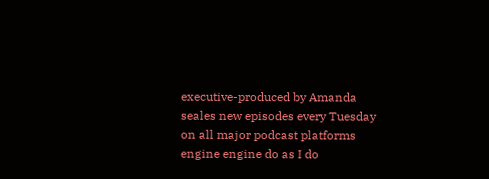executive-produced by Amanda seales new episodes every Tuesday on all major podcast platforms
engine engine do as I do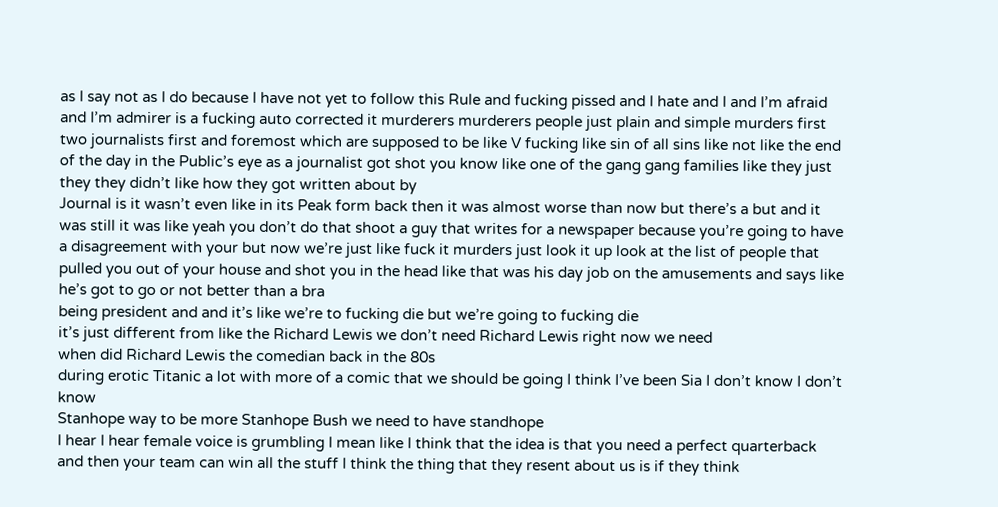as I say not as I do because I have not yet to follow this Rule and fucking pissed and I hate and I and I’m afraid and I’m admirer is a fucking auto corrected it murderers murderers people just plain and simple murders first two journalists first and foremost which are supposed to be like V fucking like sin of all sins like not like the end of the day in the Public’s eye as a journalist got shot you know like one of the gang gang families like they just they they didn’t like how they got written about by
Journal is it wasn’t even like in its Peak form back then it was almost worse than now but there’s a but and it was still it was like yeah you don’t do that shoot a guy that writes for a newspaper because you’re going to have a disagreement with your but now we’re just like fuck it murders just look it up look at the list of people that pulled you out of your house and shot you in the head like that was his day job on the amusements and says like he’s got to go or not better than a bra
being president and and it’s like we’re to fucking die but we’re going to fucking die
it’s just different from like the Richard Lewis we don’t need Richard Lewis right now we need
when did Richard Lewis the comedian back in the 80s
during erotic Titanic a lot with more of a comic that we should be going I think I’ve been Sia I don’t know I don’t know
Stanhope way to be more Stanhope Bush we need to have standhope
I hear I hear female voice is grumbling I mean like I think that the idea is that you need a perfect quarterback and then your team can win all the stuff I think the thing that they resent about us is if they think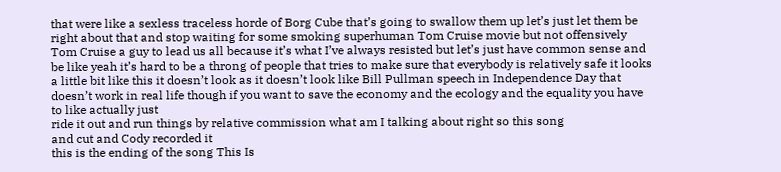that were like a sexless traceless horde of Borg Cube that’s going to swallow them up let’s just let them be right about that and stop waiting for some smoking superhuman Tom Cruise movie but not offensively Tom Cruise a guy to lead us all because it’s what I’ve always resisted but let’s just have common sense and be like yeah it’s hard to be a throng of people that tries to make sure that everybody is relatively safe it looks a little bit like this it doesn’t look as it doesn’t look like Bill Pullman speech in Independence Day that doesn’t work in real life though if you want to save the economy and the ecology and the equality you have to like actually just
ride it out and run things by relative commission what am I talking about right so this song
and cut and Cody recorded it
this is the ending of the song This Is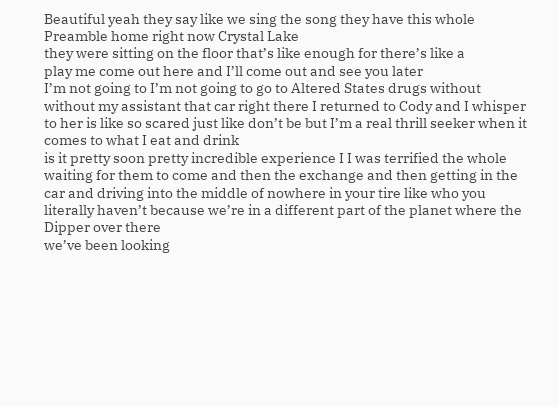Beautiful yeah they say like we sing the song they have this whole Preamble home right now Crystal Lake
they were sitting on the floor that’s like enough for there’s like a
play me come out here and I’ll come out and see you later
I’m not going to I’m not going to go to Altered States drugs without without my assistant that car right there I returned to Cody and I whisper to her is like so scared just like don’t be but I’m a real thrill seeker when it comes to what I eat and drink
is it pretty soon pretty incredible experience I I was terrified the whole waiting for them to come and then the exchange and then getting in the car and driving into the middle of nowhere in your tire like who you literally haven’t because we’re in a different part of the planet where the Dipper over there
we’ve been looking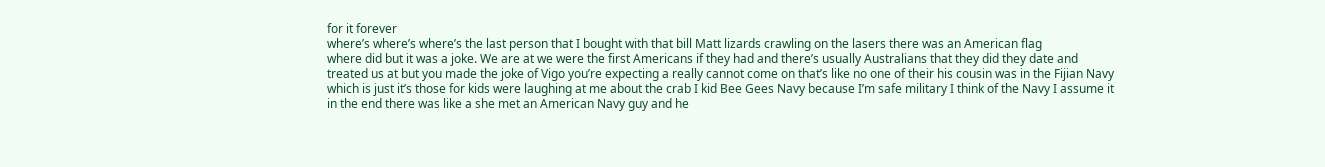for it forever
where’s where’s where’s the last person that I bought with that bill Matt lizards crawling on the lasers there was an American flag
where did but it was a joke. We are at we were the first Americans if they had and there’s usually Australians that they did they date and treated us at but you made the joke of Vigo you’re expecting a really cannot come on that’s like no one of their his cousin was in the Fijian Navy which is just it’s those for kids were laughing at me about the crab I kid Bee Gees Navy because I’m safe military I think of the Navy I assume it in the end there was like a she met an American Navy guy and he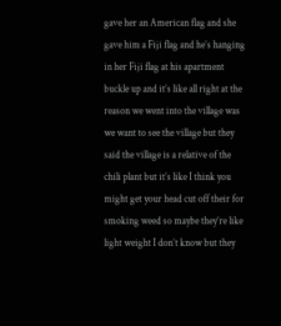gave her an American flag and she gave him a Fiji flag and he’s hanging in her Fiji flag at his apartment
buckle up and it’s like all right at the reason we went into the village was we want to see the village but they said the village is a relative of the chili plant but it’s like I think you might get your head cut off their for smoking weed so maybe they’re like light weight I don’t know but they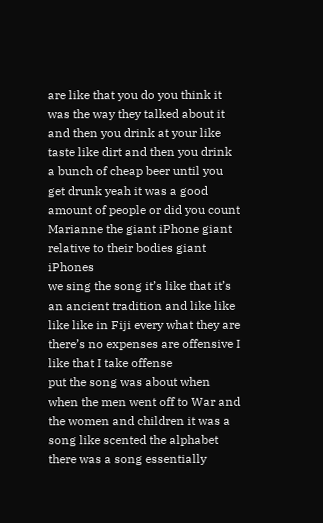are like that you do you think it was the way they talked about it and then you drink at your like taste like dirt and then you drink a bunch of cheap beer until you get drunk yeah it was a good amount of people or did you count Marianne the giant iPhone giant relative to their bodies giant iPhones
we sing the song it’s like that it’s an ancient tradition and like like like like in Fiji every what they are there’s no expenses are offensive I like that I take offense
put the song was about when when the men went off to War and the women and children it was a song like scented the alphabet there was a song essentially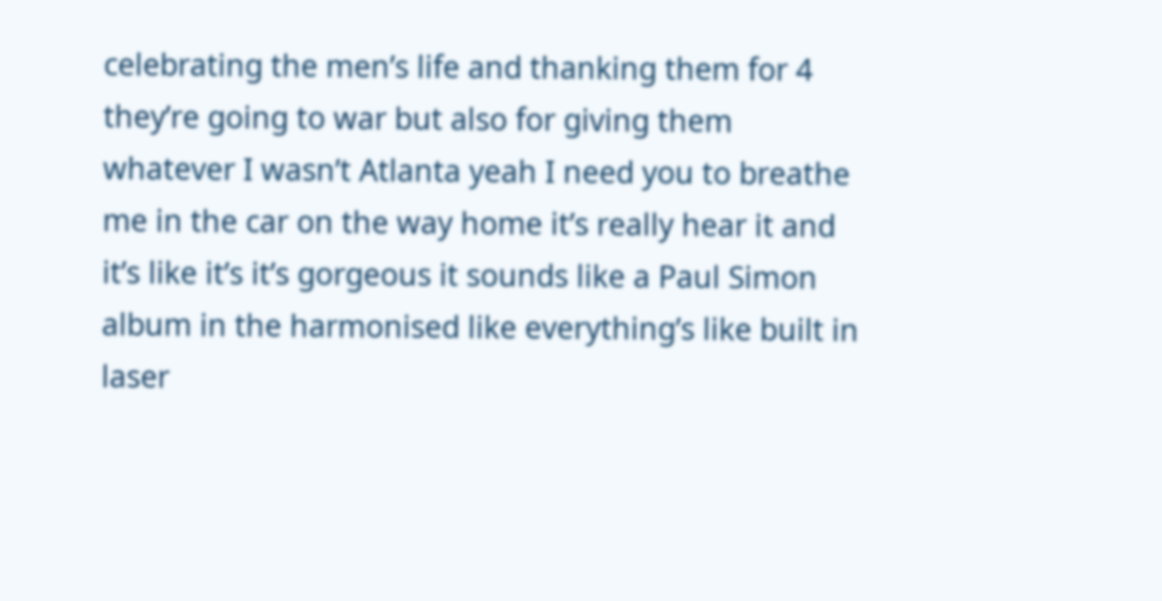celebrating the men’s life and thanking them for 4 they’re going to war but also for giving them whatever I wasn’t Atlanta yeah I need you to breathe me in the car on the way home it’s really hear it and it’s like it’s it’s gorgeous it sounds like a Paul Simon album in the harmonised like everything’s like built in laser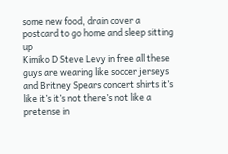some new food, drain cover a postcard to go home and sleep sitting up
Kimiko D Steve Levy in free all these guys are wearing like soccer jerseys and Britney Spears concert shirts it’s like it’s it’s not there’s not like a pretense in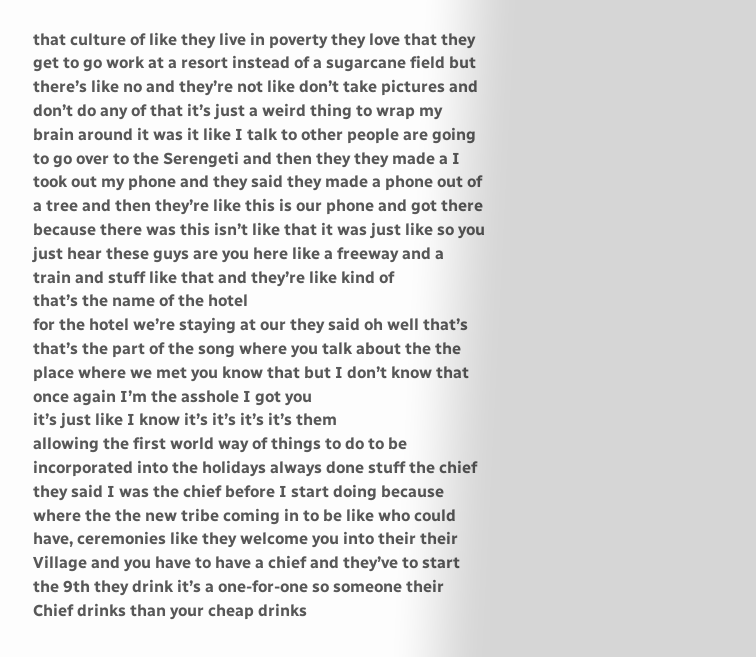that culture of like they live in poverty they love that they get to go work at a resort instead of a sugarcane field but there’s like no and they’re not like don’t take pictures and don’t do any of that it’s just a weird thing to wrap my brain around it was it like I talk to other people are going to go over to the Serengeti and then they they made a I took out my phone and they said they made a phone out of a tree and then they’re like this is our phone and got there because there was this isn’t like that it was just like so you just hear these guys are you here like a freeway and a train and stuff like that and they’re like kind of
that’s the name of the hotel
for the hotel we’re staying at our they said oh well that’s that’s the part of the song where you talk about the the place where we met you know that but I don’t know that once again I’m the asshole I got you
it’s just like I know it’s it’s it’s it’s them
allowing the first world way of things to do to be incorporated into the holidays always done stuff the chief they said I was the chief before I start doing because where the the new tribe coming in to be like who could have, ceremonies like they welcome you into their their Village and you have to have a chief and they’ve to start the 9th they drink it’s a one-for-one so someone their Chief drinks than your cheap drinks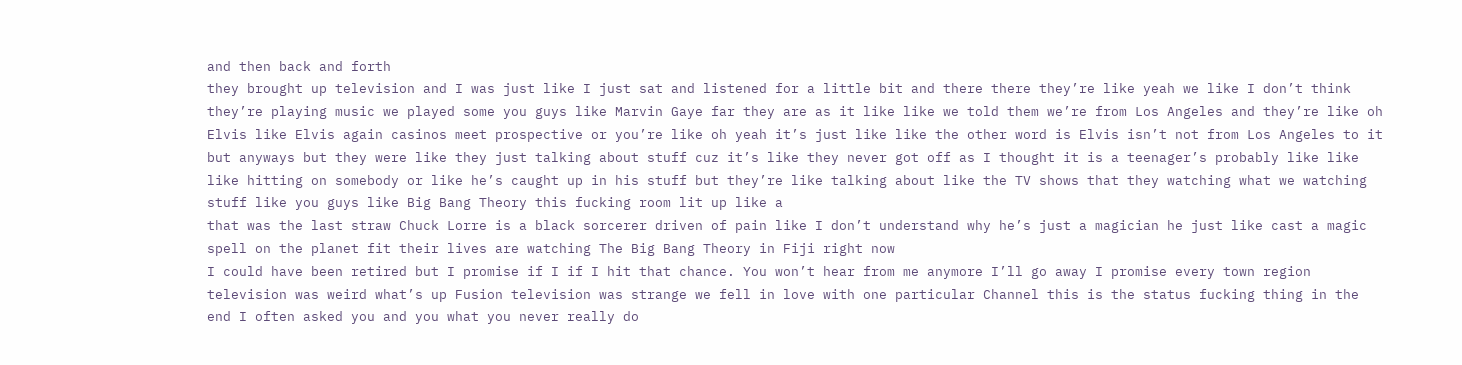and then back and forth
they brought up television and I was just like I just sat and listened for a little bit and there there they’re like yeah we like I don’t think they’re playing music we played some you guys like Marvin Gaye far they are as it like like we told them we’re from Los Angeles and they’re like oh Elvis like Elvis again casinos meet prospective or you’re like oh yeah it’s just like like the other word is Elvis isn’t not from Los Angeles to it but anyways but they were like they just talking about stuff cuz it’s like they never got off as I thought it is a teenager’s probably like like like hitting on somebody or like he’s caught up in his stuff but they’re like talking about like the TV shows that they watching what we watching stuff like you guys like Big Bang Theory this fucking room lit up like a
that was the last straw Chuck Lorre is a black sorcerer driven of pain like I don’t understand why he’s just a magician he just like cast a magic spell on the planet fit their lives are watching The Big Bang Theory in Fiji right now
I could have been retired but I promise if I if I hit that chance. You won’t hear from me anymore I’ll go away I promise every town region television was weird what’s up Fusion television was strange we fell in love with one particular Channel this is the status fucking thing in the end I often asked you and you what you never really do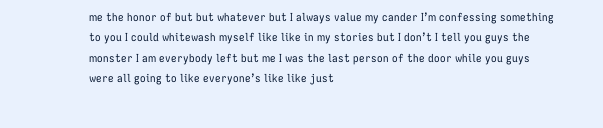me the honor of but but whatever but I always value my cander I’m confessing something to you I could whitewash myself like like in my stories but I don’t I tell you guys the monster I am everybody left but me I was the last person of the door while you guys were all going to like everyone’s like like just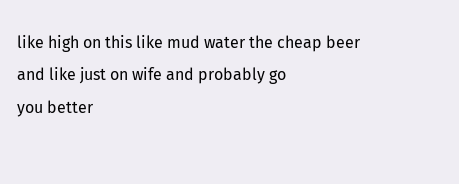like high on this like mud water the cheap beer and like just on wife and probably go
you better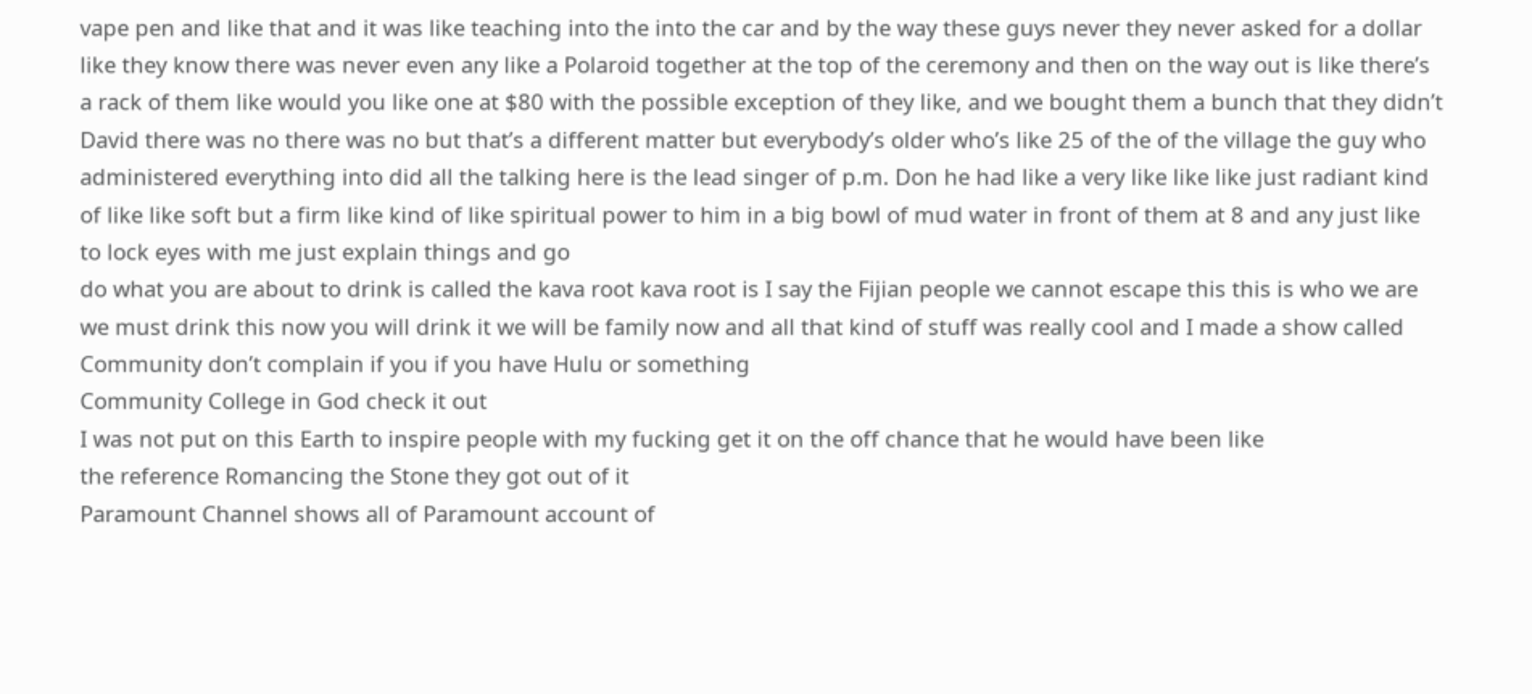vape pen and like that and it was like teaching into the into the car and by the way these guys never they never asked for a dollar like they know there was never even any like a Polaroid together at the top of the ceremony and then on the way out is like there’s a rack of them like would you like one at $80 with the possible exception of they like, and we bought them a bunch that they didn’t David there was no there was no but that’s a different matter but everybody’s older who’s like 25 of the of the village the guy who administered everything into did all the talking here is the lead singer of p.m. Don he had like a very like like like just radiant kind of like like soft but a firm like kind of like spiritual power to him in a big bowl of mud water in front of them at 8 and any just like to lock eyes with me just explain things and go
do what you are about to drink is called the kava root kava root is I say the Fijian people we cannot escape this this is who we are we must drink this now you will drink it we will be family now and all that kind of stuff was really cool and I made a show called Community don’t complain if you if you have Hulu or something
Community College in God check it out
I was not put on this Earth to inspire people with my fucking get it on the off chance that he would have been like
the reference Romancing the Stone they got out of it
Paramount Channel shows all of Paramount account of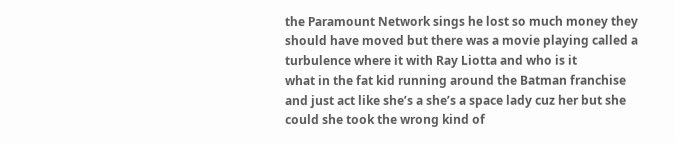the Paramount Network sings he lost so much money they should have moved but there was a movie playing called a turbulence where it with Ray Liotta and who is it
what in the fat kid running around the Batman franchise and just act like she’s a she’s a space lady cuz her but she could she took the wrong kind of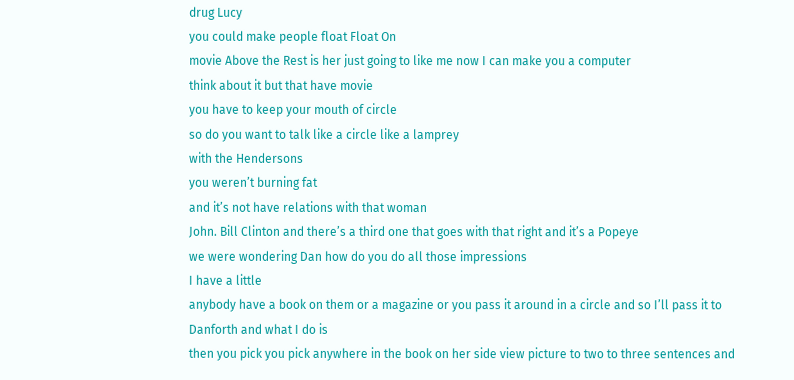drug Lucy
you could make people float Float On
movie Above the Rest is her just going to like me now I can make you a computer
think about it but that have movie
you have to keep your mouth of circle
so do you want to talk like a circle like a lamprey
with the Hendersons
you weren’t burning fat
and it’s not have relations with that woman
John. Bill Clinton and there’s a third one that goes with that right and it’s a Popeye
we were wondering Dan how do you do all those impressions
I have a little
anybody have a book on them or a magazine or you pass it around in a circle and so I’ll pass it to Danforth and what I do is
then you pick you pick anywhere in the book on her side view picture to two to three sentences and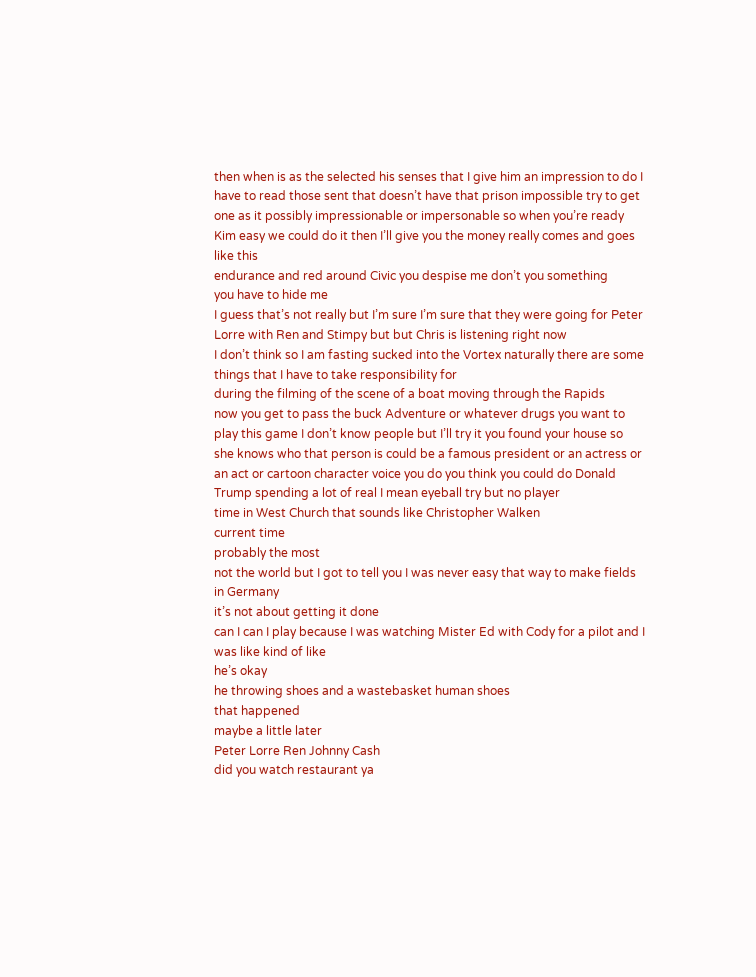then when is as the selected his senses that I give him an impression to do I have to read those sent that doesn’t have that prison impossible try to get one as it possibly impressionable or impersonable so when you’re ready
Kim easy we could do it then I’ll give you the money really comes and goes like this
endurance and red around Civic you despise me don’t you something
you have to hide me
I guess that’s not really but I’m sure I’m sure that they were going for Peter Lorre with Ren and Stimpy but but Chris is listening right now
I don’t think so I am fasting sucked into the Vortex naturally there are some things that I have to take responsibility for
during the filming of the scene of a boat moving through the Rapids
now you get to pass the buck Adventure or whatever drugs you want to play this game I don’t know people but I’ll try it you found your house so she knows who that person is could be a famous president or an actress or an act or cartoon character voice you do you think you could do Donald Trump spending a lot of real I mean eyeball try but no player
time in West Church that sounds like Christopher Walken
current time
probably the most
not the world but I got to tell you I was never easy that way to make fields in Germany
it’s not about getting it done
can I can I play because I was watching Mister Ed with Cody for a pilot and I was like kind of like
he’s okay
he throwing shoes and a wastebasket human shoes
that happened
maybe a little later
Peter Lorre Ren Johnny Cash
did you watch restaurant ya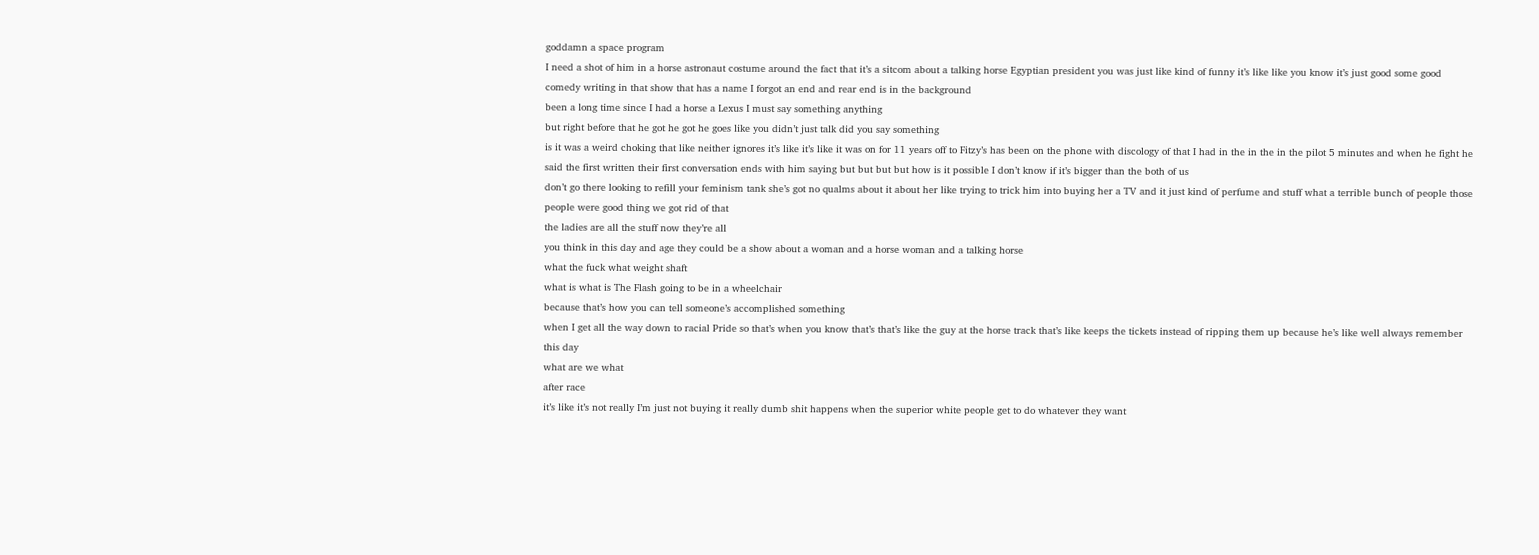goddamn a space program
I need a shot of him in a horse astronaut costume around the fact that it’s a sitcom about a talking horse Egyptian president you was just like kind of funny it’s like like you know it’s just good some good comedy writing in that show that has a name I forgot an end and rear end is in the background
been a long time since I had a horse a Lexus I must say something anything
but right before that he got he got he goes like you didn’t just talk did you say something
is it was a weird choking that like neither ignores it’s like it’s like it was on for 11 years off to Fitzy’s has been on the phone with discology of that I had in the in the in the pilot 5 minutes and when he fight he said the first written their first conversation ends with him saying but but but but how is it possible I don’t know if it’s bigger than the both of us
don’t go there looking to refill your feminism tank she’s got no qualms about it about her like trying to trick him into buying her a TV and it just kind of perfume and stuff what a terrible bunch of people those people were good thing we got rid of that
the ladies are all the stuff now they’re all
you think in this day and age they could be a show about a woman and a horse woman and a talking horse
what the fuck what weight shaft
what is what is The Flash going to be in a wheelchair
because that’s how you can tell someone’s accomplished something
when I get all the way down to racial Pride so that’s when you know that’s that’s like the guy at the horse track that’s like keeps the tickets instead of ripping them up because he’s like well always remember this day
what are we what
after race
it’s like it’s not really I’m just not buying it really dumb shit happens when the superior white people get to do whatever they want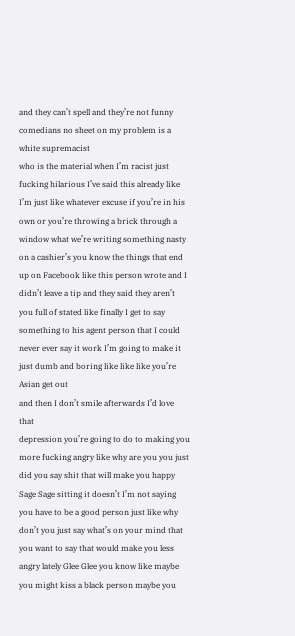and they can’t spell and they’re not funny comedians no sheet on my problem is a white supremacist
who is the material when I’m racist just fucking hilarious I’ve said this already like I’m just like whatever excuse if you’re in his own or you’re throwing a brick through a window what we’re writing something nasty on a cashier’s you know the things that end up on Facebook like this person wrote and I didn’t leave a tip and they said they aren’t you full of stated like finally I get to say something to his agent person that I could never ever say it work I’m going to make it just dumb and boring like like like you’re Asian get out
and then I don’t smile afterwards I’d love that
depression you’re going to do to making you more fucking angry like why are you you just did you say shit that will make you happy Sage Sage sitting it doesn’t I’m not saying you have to be a good person just like why don’t you just say what’s on your mind that you want to say that would make you less angry lately Glee Glee you know like maybe you might kiss a black person maybe you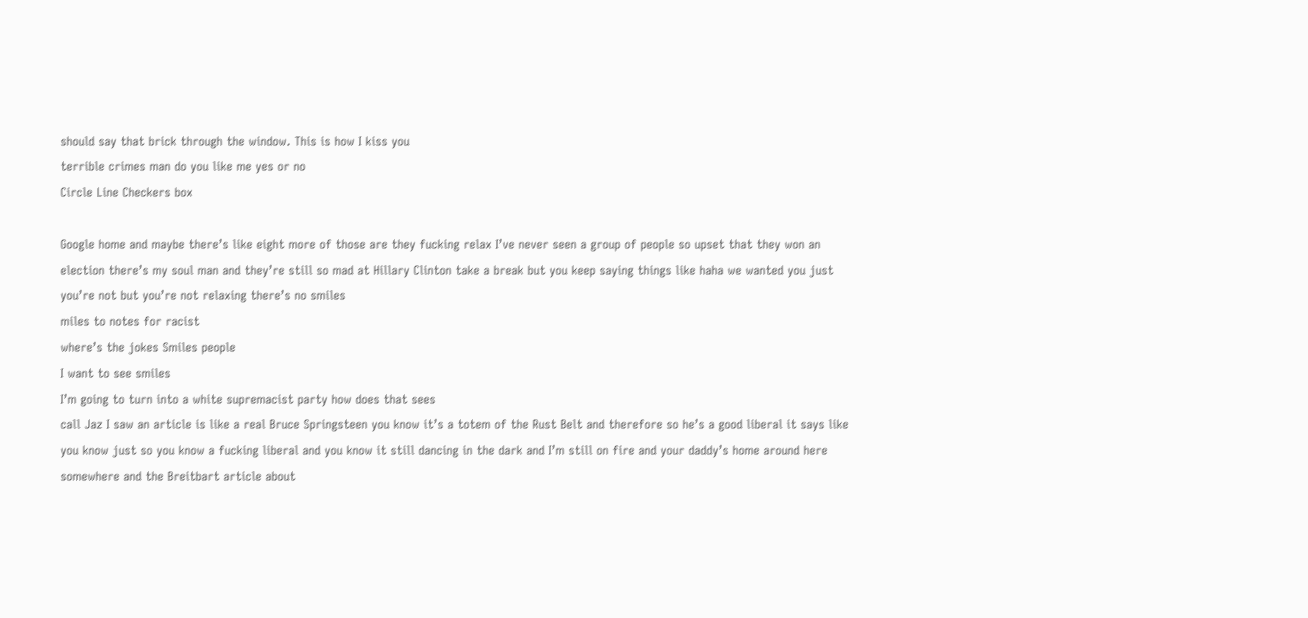should say that brick through the window. This is how I kiss you
terrible crimes man do you like me yes or no
Circle Line Checkers box

Google home and maybe there’s like eight more of those are they fucking relax I’ve never seen a group of people so upset that they won an election there’s my soul man and they’re still so mad at Hillary Clinton take a break but you keep saying things like haha we wanted you just you’re not but you’re not relaxing there’s no smiles
miles to notes for racist
where’s the jokes Smiles people
I want to see smiles
I’m going to turn into a white supremacist party how does that sees
call Jaz I saw an article is like a real Bruce Springsteen you know it’s a totem of the Rust Belt and therefore so he’s a good liberal it says like you know just so you know a fucking liberal and you know it still dancing in the dark and I’m still on fire and your daddy’s home around here somewhere and the Breitbart article about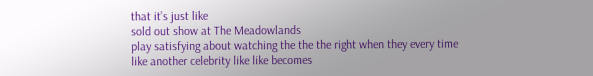that it’s just like
sold out show at The Meadowlands
play satisfying about watching the the the right when they every time like another celebrity like like becomes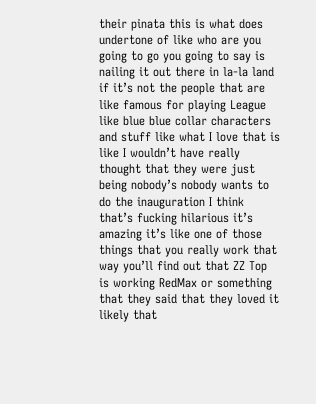their pinata this is what does undertone of like who are you going to go you going to say is nailing it out there in la-la land if it’s not the people that are like famous for playing League like blue blue collar characters and stuff like what I love that is like I wouldn’t have really thought that they were just being nobody’s nobody wants to do the inauguration I think that’s fucking hilarious it’s amazing it’s like one of those things that you really work that way you’ll find out that ZZ Top is working RedMax or something that they said that they loved it likely that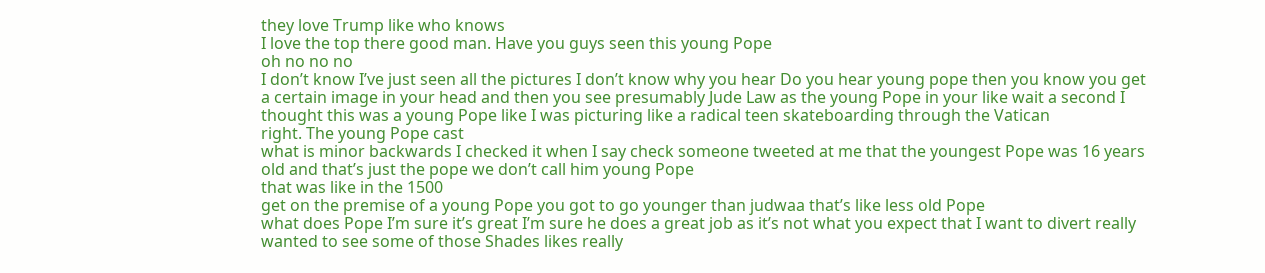they love Trump like who knows
I love the top there good man. Have you guys seen this young Pope
oh no no no
I don’t know I’ve just seen all the pictures I don’t know why you hear Do you hear young pope then you know you get a certain image in your head and then you see presumably Jude Law as the young Pope in your like wait a second I thought this was a young Pope like I was picturing like a radical teen skateboarding through the Vatican
right. The young Pope cast
what is minor backwards I checked it when I say check someone tweeted at me that the youngest Pope was 16 years old and that’s just the pope we don’t call him young Pope
that was like in the 1500
get on the premise of a young Pope you got to go younger than judwaa that’s like less old Pope
what does Pope I’m sure it’s great I’m sure he does a great job as it’s not what you expect that I want to divert really wanted to see some of those Shades likes really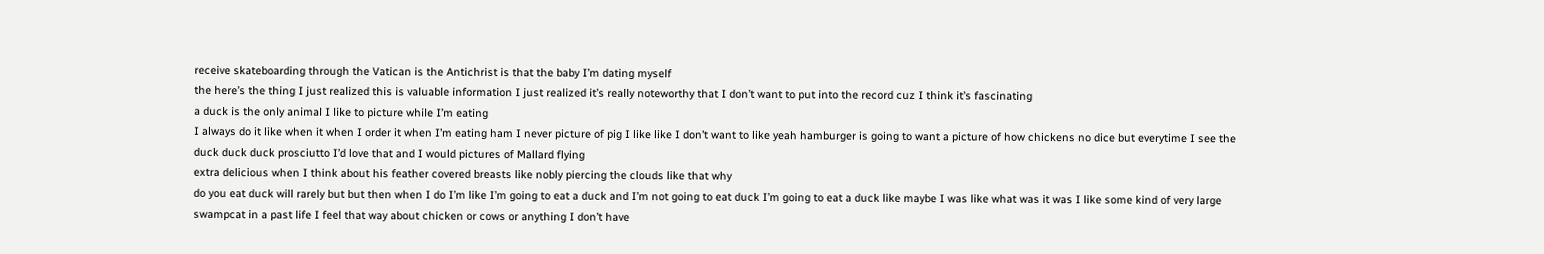receive skateboarding through the Vatican is the Antichrist is that the baby I’m dating myself
the here’s the thing I just realized this is valuable information I just realized it’s really noteworthy that I don’t want to put into the record cuz I think it’s fascinating
a duck is the only animal I like to picture while I’m eating
I always do it like when it when I order it when I’m eating ham I never picture of pig I like like I don’t want to like yeah hamburger is going to want a picture of how chickens no dice but everytime I see the duck duck duck prosciutto I’d love that and I would pictures of Mallard flying
extra delicious when I think about his feather covered breasts like nobly piercing the clouds like that why
do you eat duck will rarely but but then when I do I’m like I’m going to eat a duck and I’m not going to eat duck I’m going to eat a duck like maybe I was like what was it was I like some kind of very large swampcat in a past life I feel that way about chicken or cows or anything I don’t have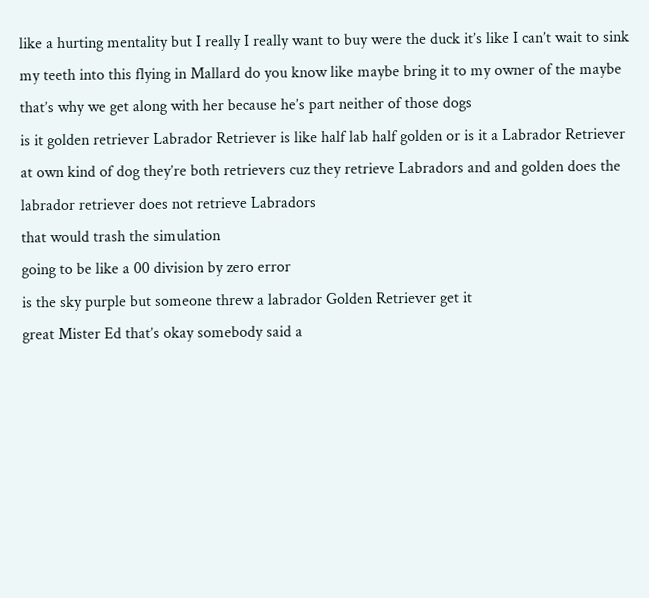like a hurting mentality but I really I really want to buy were the duck it’s like I can’t wait to sink my teeth into this flying in Mallard do you know like maybe bring it to my owner of the maybe that’s why we get along with her because he’s part neither of those dogs
is it golden retriever Labrador Retriever is like half lab half golden or is it a Labrador Retriever at own kind of dog they’re both retrievers cuz they retrieve Labradors and and golden does the labrador retriever does not retrieve Labradors
that would trash the simulation
going to be like a 00 division by zero error
is the sky purple but someone threw a labrador Golden Retriever get it
great Mister Ed that’s okay somebody said a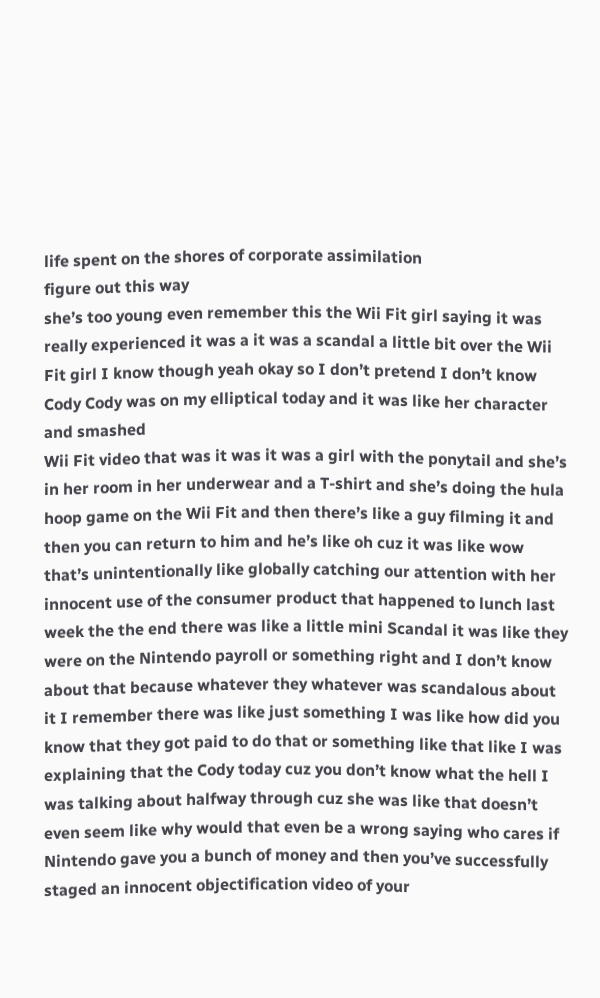life spent on the shores of corporate assimilation
figure out this way
she’s too young even remember this the Wii Fit girl saying it was really experienced it was a it was a scandal a little bit over the Wii Fit girl I know though yeah okay so I don’t pretend I don’t know Cody Cody was on my elliptical today and it was like her character and smashed
Wii Fit video that was it was it was a girl with the ponytail and she’s in her room in her underwear and a T-shirt and she’s doing the hula hoop game on the Wii Fit and then there’s like a guy filming it and then you can return to him and he’s like oh cuz it was like wow that’s unintentionally like globally catching our attention with her innocent use of the consumer product that happened to lunch last week the the end there was like a little mini Scandal it was like they were on the Nintendo payroll or something right and I don’t know about that because whatever they whatever was scandalous about it I remember there was like just something I was like how did you know that they got paid to do that or something like that like I was explaining that the Cody today cuz you don’t know what the hell I was talking about halfway through cuz she was like that doesn’t even seem like why would that even be a wrong saying who cares if Nintendo gave you a bunch of money and then you’ve successfully staged an innocent objectification video of your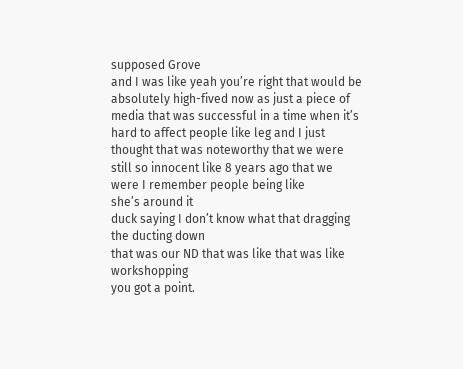supposed Grove
and I was like yeah you’re right that would be absolutely high-fived now as just a piece of media that was successful in a time when it’s hard to affect people like leg and I just thought that was noteworthy that we were still so innocent like 8 years ago that we were I remember people being like
she’s around it
duck saying I don’t know what that dragging the ducting down
that was our ND that was like that was like workshopping
you got a point.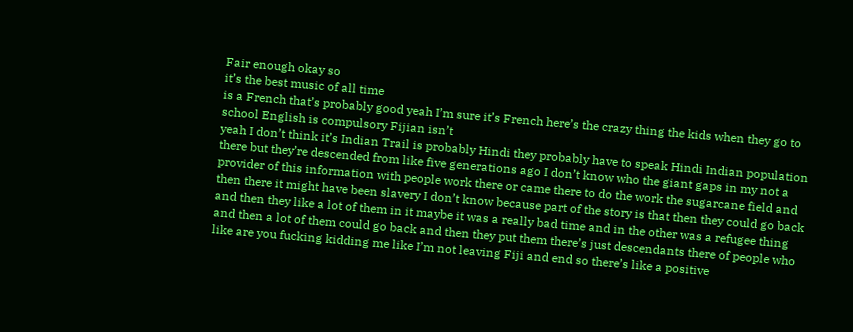Fair enough okay so
it’s the best music of all time
is a French that’s probably good yeah I’m sure it’s French here’s the crazy thing the kids when they go to school English is compulsory Fijian isn’t
yeah I don’t think it’s Indian Trail is probably Hindi they probably have to speak Hindi Indian population there but they’re descended from like five generations ago I don’t know who the giant gaps in my not a provider of this information with people work there or came there to do the work the sugarcane field and then there it might have been slavery I don’t know because part of the story is that then they could go back and then they like a lot of them in it maybe it was a really bad time and in the other was a refugee thing and then a lot of them could go back and then they put them there’s just descendants there of people who like are you fucking kidding me like I’m not leaving Fiji and end so there’s like a positive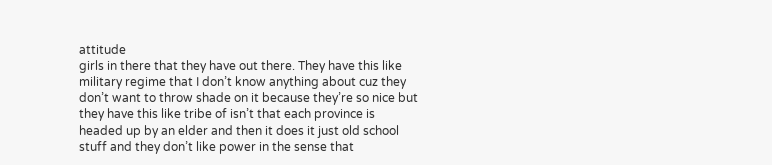attitude
girls in there that they have out there. They have this like military regime that I don’t know anything about cuz they don’t want to throw shade on it because they’re so nice but they have this like tribe of isn’t that each province is headed up by an elder and then it does it just old school stuff and they don’t like power in the sense that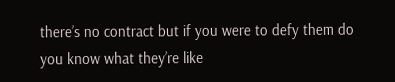there’s no contract but if you were to defy them do you know what they’re like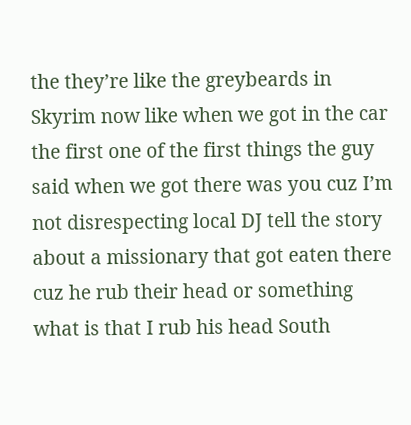the they’re like the greybeards in Skyrim now like when we got in the car the first one of the first things the guy said when we got there was you cuz I’m not disrespecting local DJ tell the story about a missionary that got eaten there cuz he rub their head or something
what is that I rub his head South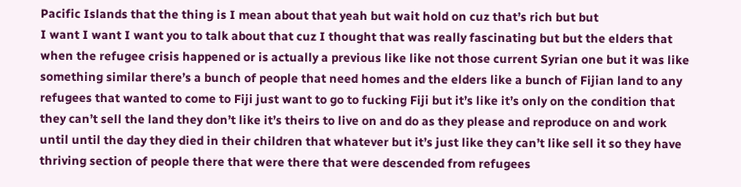Pacific Islands that the thing is I mean about that yeah but wait hold on cuz that’s rich but but
I want I want I want you to talk about that cuz I thought that was really fascinating but but the elders that when the refugee crisis happened or is actually a previous like like not those current Syrian one but it was like something similar there’s a bunch of people that need homes and the elders like a bunch of Fijian land to any refugees that wanted to come to Fiji just want to go to fucking Fiji but it’s like it’s only on the condition that they can’t sell the land they don’t like it’s theirs to live on and do as they please and reproduce on and work until until the day they died in their children that whatever but it’s just like they can’t like sell it so they have thriving section of people there that were there that were descended from refugees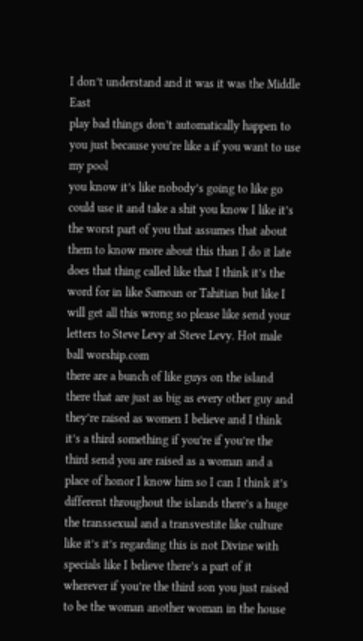I don’t understand and it was it was the Middle East
play bad things don’t automatically happen to you just because you’re like a if you want to use my pool
you know it’s like nobody’s going to like go could use it and take a shit you know I like it’s the worst part of you that assumes that about them to know more about this than I do it late does that thing called like that I think it’s the word for in like Samoan or Tahitian but like I will get all this wrong so please like send your letters to Steve Levy at Steve Levy. Hot male ball worship.com
there are a bunch of like guys on the island there that are just as big as every other guy and they’re raised as women I believe and I think it’s a third something if you’re if you’re the third send you are raised as a woman and a place of honor I know him so I can I think it’s different throughout the islands there’s a huge the transsexual and a transvestite like culture like it’s it’s regarding this is not Divine with specials like I believe there’s a part of it wherever if you’re the third son you just raised to be the woman another woman in the house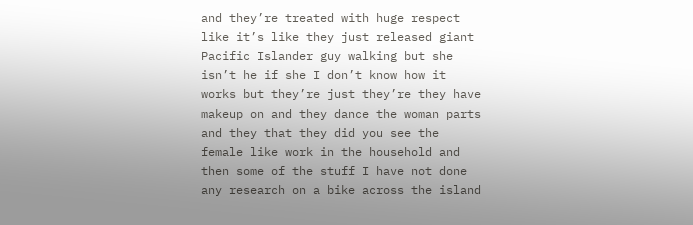and they’re treated with huge respect like it’s like they just released giant Pacific Islander guy walking but she isn’t he if she I don’t know how it works but they’re just they’re they have makeup on and they dance the woman parts and they that they did you see the female like work in the household and then some of the stuff I have not done any research on a bike across the island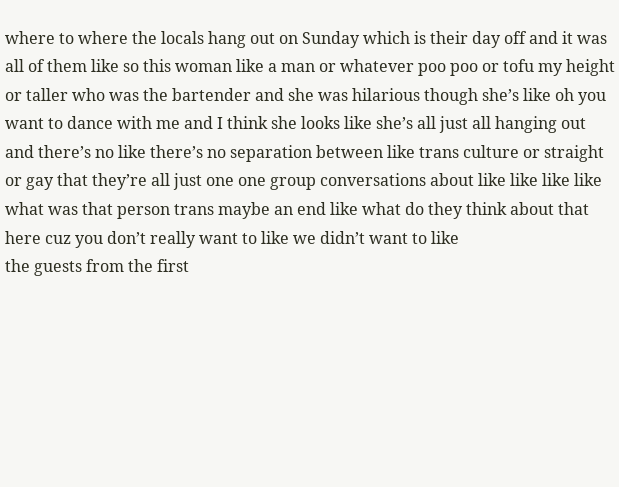where to where the locals hang out on Sunday which is their day off and it was all of them like so this woman like a man or whatever poo poo or tofu my height or taller who was the bartender and she was hilarious though she’s like oh you want to dance with me and I think she looks like she’s all just all hanging out and there’s no like there’s no separation between like trans culture or straight or gay that they’re all just one one group conversations about like like like like what was that person trans maybe an end like what do they think about that here cuz you don’t really want to like we didn’t want to like
the guests from the first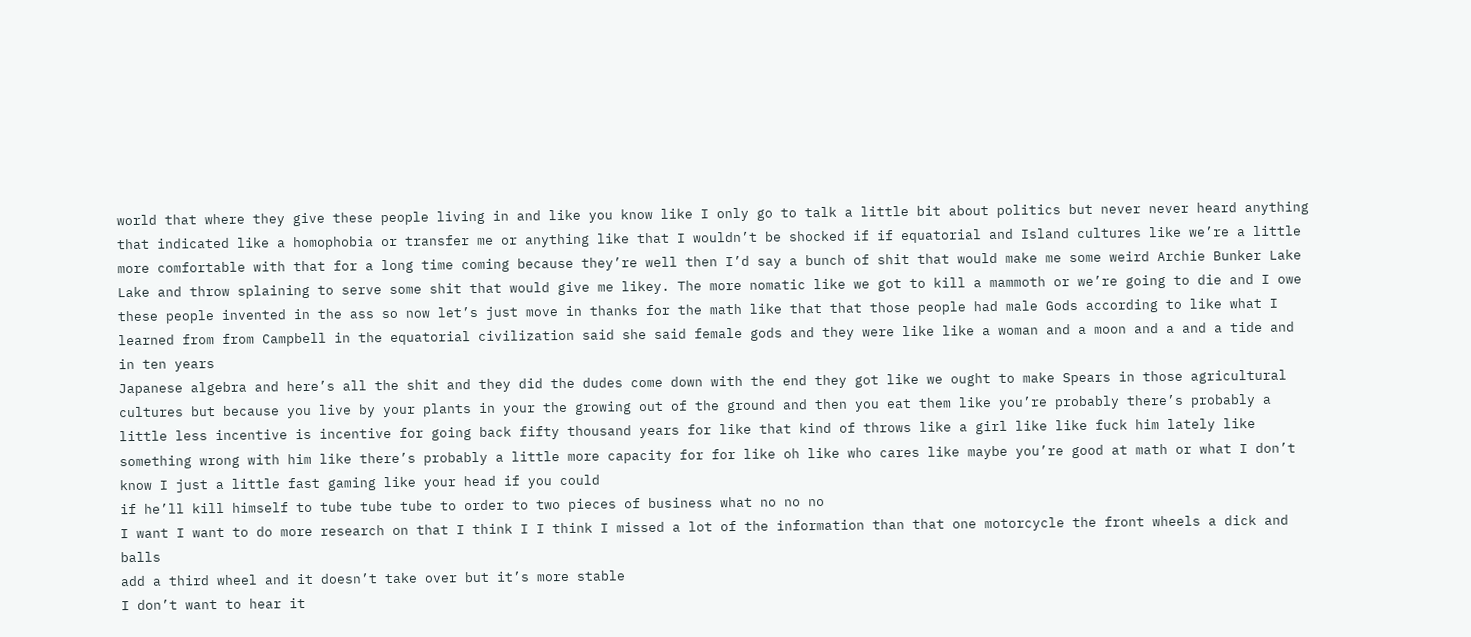world that where they give these people living in and like you know like I only go to talk a little bit about politics but never never heard anything that indicated like a homophobia or transfer me or anything like that I wouldn’t be shocked if if equatorial and Island cultures like we’re a little more comfortable with that for a long time coming because they’re well then I’d say a bunch of shit that would make me some weird Archie Bunker Lake Lake and throw splaining to serve some shit that would give me likey. The more nomatic like we got to kill a mammoth or we’re going to die and I owe these people invented in the ass so now let’s just move in thanks for the math like that that those people had male Gods according to like what I learned from from Campbell in the equatorial civilization said she said female gods and they were like like a woman and a moon and a and a tide and in ten years
Japanese algebra and here’s all the shit and they did the dudes come down with the end they got like we ought to make Spears in those agricultural cultures but because you live by your plants in your the growing out of the ground and then you eat them like you’re probably there’s probably a little less incentive is incentive for going back fifty thousand years for like that kind of throws like a girl like like fuck him lately like something wrong with him like there’s probably a little more capacity for for like oh like who cares like maybe you’re good at math or what I don’t know I just a little fast gaming like your head if you could
if he’ll kill himself to tube tube tube to order to two pieces of business what no no no
I want I want to do more research on that I think I I think I missed a lot of the information than that one motorcycle the front wheels a dick and balls
add a third wheel and it doesn’t take over but it’s more stable
I don’t want to hear it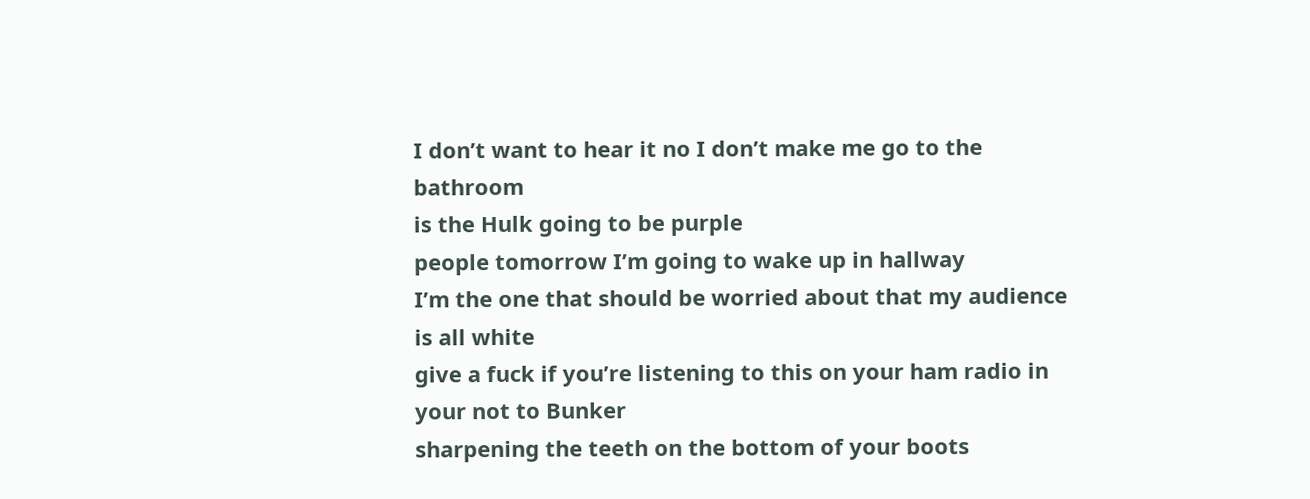I don’t want to hear it no I don’t make me go to the bathroom
is the Hulk going to be purple
people tomorrow I’m going to wake up in hallway
I’m the one that should be worried about that my audience is all white
give a fuck if you’re listening to this on your ham radio in your not to Bunker
sharpening the teeth on the bottom of your boots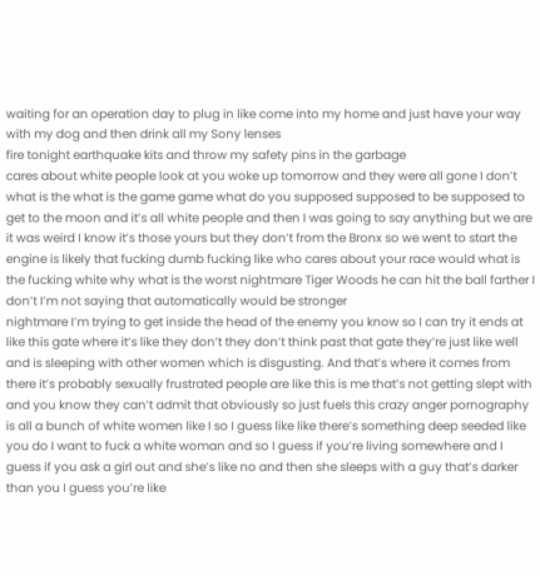waiting for an operation day to plug in like come into my home and just have your way with my dog and then drink all my Sony lenses
fire tonight earthquake kits and throw my safety pins in the garbage
cares about white people look at you woke up tomorrow and they were all gone I don’t what is the what is the game game what do you supposed supposed to be supposed to get to the moon and it’s all white people and then I was going to say anything but we are
it was weird I know it’s those yours but they don’t from the Bronx so we went to start the engine is likely that fucking dumb fucking like who cares about your race would what is the fucking white why what is the worst nightmare Tiger Woods he can hit the ball farther I don’t I’m not saying that automatically would be stronger
nightmare I’m trying to get inside the head of the enemy you know so I can try it ends at like this gate where it’s like they don’t they don’t think past that gate they’re just like well and is sleeping with other women which is disgusting. And that’s where it comes from there it’s probably sexually frustrated people are like this is me that’s not getting slept with and you know they can’t admit that obviously so just fuels this crazy anger pornography is all a bunch of white women like I so I guess like like there’s something deep seeded like you do I want to fuck a white woman and so I guess if you’re living somewhere and I guess if you ask a girl out and she’s like no and then she sleeps with a guy that’s darker than you I guess you’re like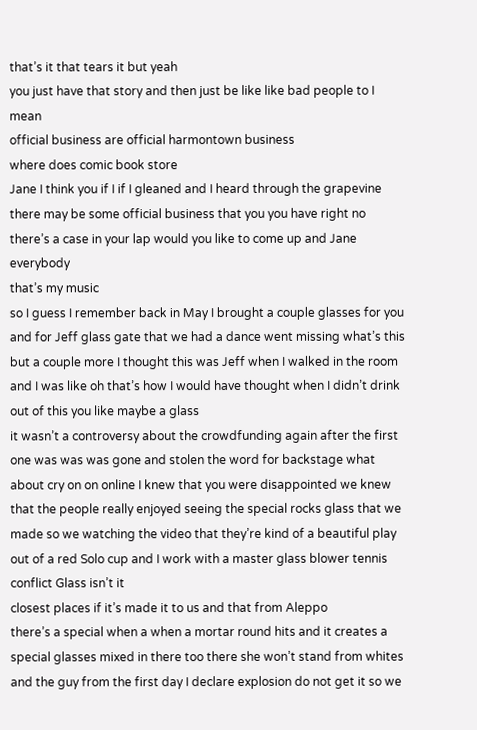that’s it that tears it but yeah
you just have that story and then just be like like bad people to I mean
official business are official harmontown business
where does comic book store
Jane I think you if I if I gleaned and I heard through the grapevine there may be some official business that you you have right no
there’s a case in your lap would you like to come up and Jane everybody
that’s my music
so I guess I remember back in May I brought a couple glasses for you and for Jeff glass gate that we had a dance went missing what’s this but a couple more I thought this was Jeff when I walked in the room and I was like oh that’s how I would have thought when I didn’t drink out of this you like maybe a glass
it wasn’t a controversy about the crowdfunding again after the first one was was was gone and stolen the word for backstage what about cry on on online I knew that you were disappointed we knew that the people really enjoyed seeing the special rocks glass that we made so we watching the video that they’re kind of a beautiful play out of a red Solo cup and I work with a master glass blower tennis conflict Glass isn’t it
closest places if it’s made it to us and that from Aleppo
there’s a special when a when a mortar round hits and it creates a special glasses mixed in there too there she won’t stand from whites and the guy from the first day I declare explosion do not get it so we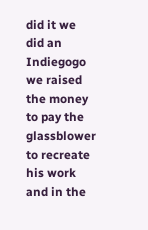did it we did an Indiegogo we raised the money to pay the glassblower to recreate his work and in the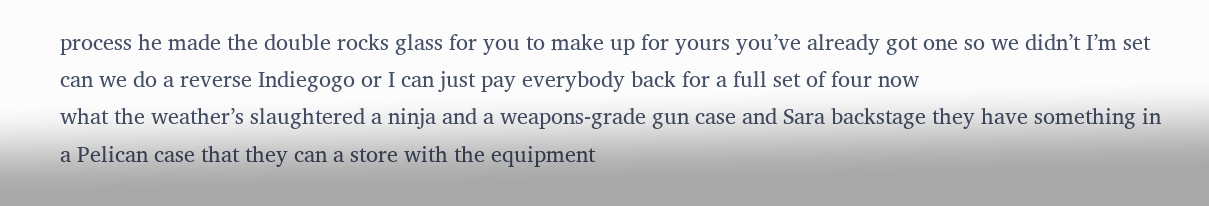process he made the double rocks glass for you to make up for yours you’ve already got one so we didn’t I’m set
can we do a reverse Indiegogo or I can just pay everybody back for a full set of four now
what the weather’s slaughtered a ninja and a weapons-grade gun case and Sara backstage they have something in a Pelican case that they can a store with the equipment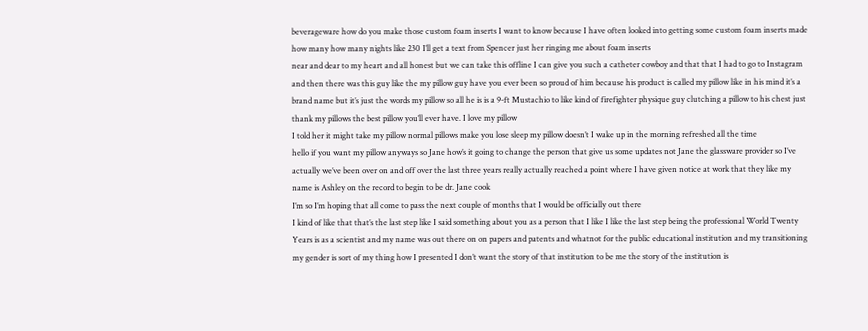beverageware how do you make those custom foam inserts I want to know because I have often looked into getting some custom foam inserts made
how many how many nights like 230 I’ll get a text from Spencer just her ringing me about foam inserts
near and dear to my heart and all honest but we can take this offline I can give you such a catheter cowboy and that that I had to go to Instagram and then there was this guy like the my pillow guy have you ever been so proud of him because his product is called my pillow like in his mind it’s a brand name but it’s just the words my pillow so all he is is a 9-ft Mustachio to like kind of firefighter physique guy clutching a pillow to his chest just thank my pillows the best pillow you’ll ever have. I love my pillow
I told her it might take my pillow normal pillows make you lose sleep my pillow doesn’t I wake up in the morning refreshed all the time
hello if you want my pillow anyways so Jane how’s it going to change the person that give us some updates not Jane the glassware provider so I’ve actually we’ve been over on and off over the last three years really actually reached a point where I have given notice at work that they like my name is Ashley on the record to begin to be dr. Jane cook
I’m so I’m hoping that all come to pass the next couple of months that I would be officially out there
I kind of like that that’s the last step like I said something about you as a person that I like I like the last step being the professional World Twenty Years is as a scientist and my name was out there on on papers and patents and whatnot for the public educational institution and my transitioning my gender is sort of my thing how I presented I don’t want the story of that institution to be me the story of the institution is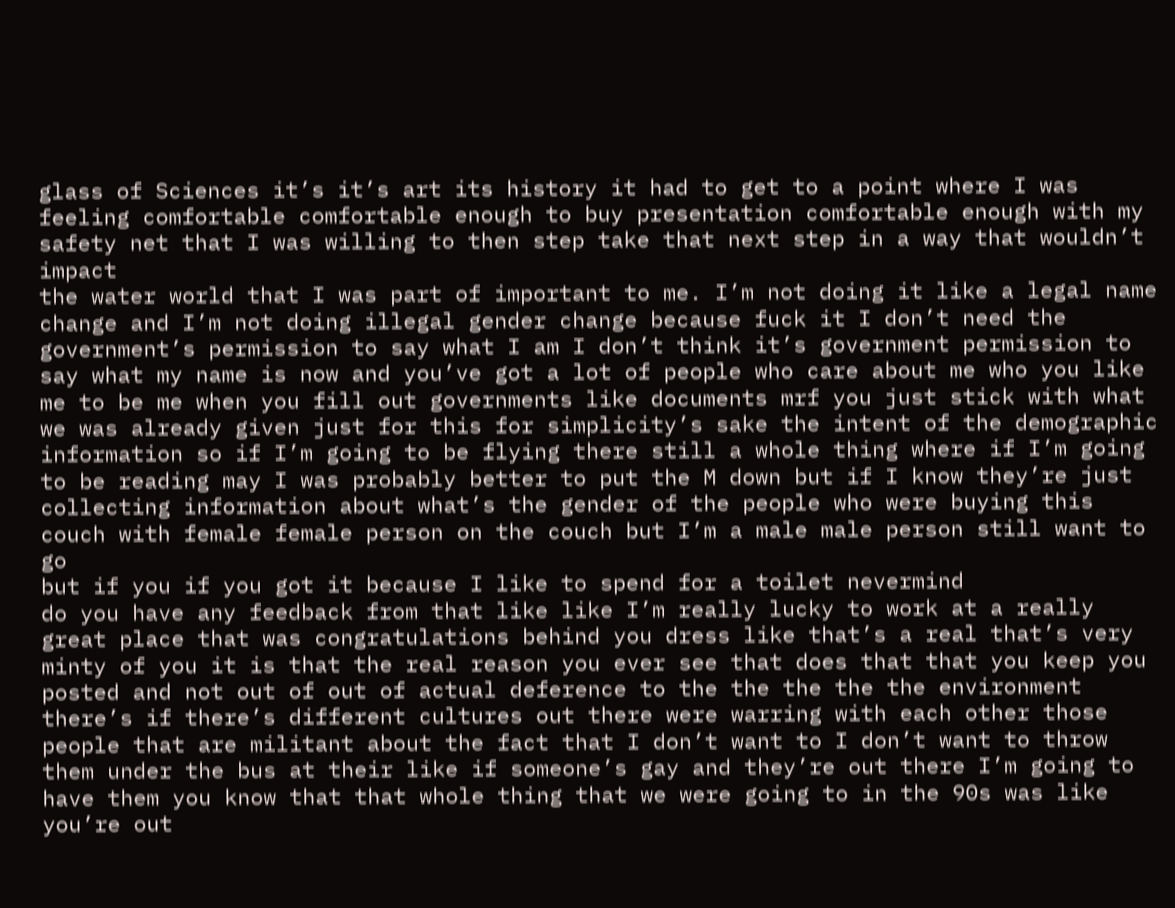glass of Sciences it’s it’s art its history it had to get to a point where I was feeling comfortable comfortable enough to buy presentation comfortable enough with my safety net that I was willing to then step take that next step in a way that wouldn’t impact
the water world that I was part of important to me. I’m not doing it like a legal name change and I’m not doing illegal gender change because fuck it I don’t need the government’s permission to say what I am I don’t think it’s government permission to say what my name is now and you’ve got a lot of people who care about me who you like me to be me when you fill out governments like documents mrf you just stick with what we was already given just for this for simplicity’s sake the intent of the demographic information so if I’m going to be flying there still a whole thing where if I’m going to be reading may I was probably better to put the M down but if I know they’re just collecting information about what’s the gender of the people who were buying this couch with female female person on the couch but I’m a male male person still want to go
but if you if you got it because I like to spend for a toilet nevermind
do you have any feedback from that like like I’m really lucky to work at a really great place that was congratulations behind you dress like that’s a real that’s very minty of you it is that the real reason you ever see that does that that you keep you posted and not out of out of actual deference to the the the the the environment
there’s if there’s different cultures out there were warring with each other those people that are militant about the fact that I don’t want to I don’t want to throw them under the bus at their like if someone’s gay and they’re out there I’m going to have them you know that that whole thing that we were going to in the 90s was like you’re out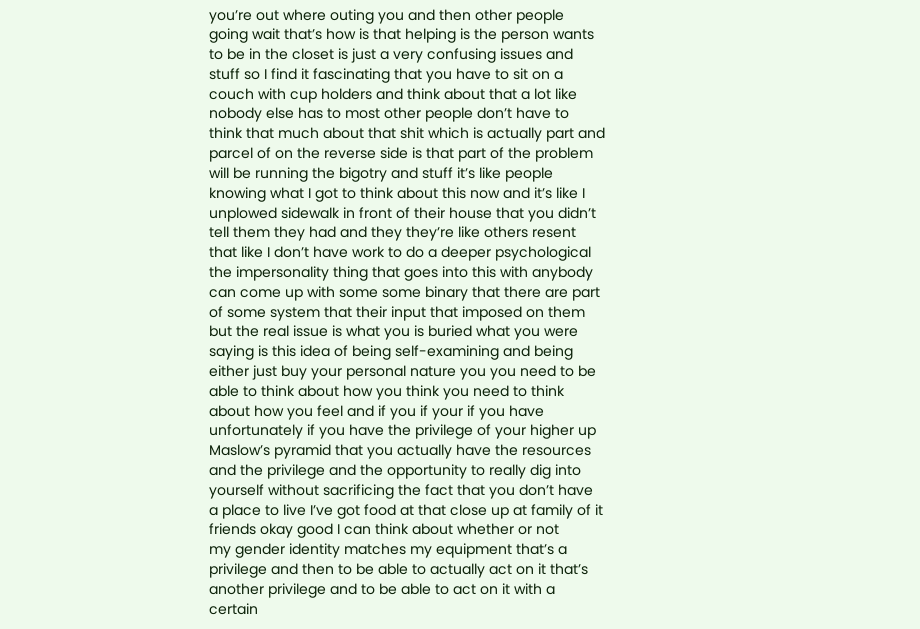you’re out where outing you and then other people going wait that’s how is that helping is the person wants to be in the closet is just a very confusing issues and stuff so I find it fascinating that you have to sit on a couch with cup holders and think about that a lot like nobody else has to most other people don’t have to think that much about that shit which is actually part and parcel of on the reverse side is that part of the problem will be running the bigotry and stuff it’s like people knowing what I got to think about this now and it’s like I unplowed sidewalk in front of their house that you didn’t tell them they had and they they’re like others resent that like I don’t have work to do a deeper psychological
the impersonality thing that goes into this with anybody can come up with some some binary that there are part of some system that their input that imposed on them but the real issue is what you is buried what you were saying is this idea of being self-examining and being either just buy your personal nature you you need to be able to think about how you think you need to think about how you feel and if you if your if you have unfortunately if you have the privilege of your higher up Maslow’s pyramid that you actually have the resources and the privilege and the opportunity to really dig into yourself without sacrificing the fact that you don’t have a place to live I’ve got food at that close up at family of it friends okay good I can think about whether or not
my gender identity matches my equipment that’s a privilege and then to be able to actually act on it that’s another privilege and to be able to act on it with a certain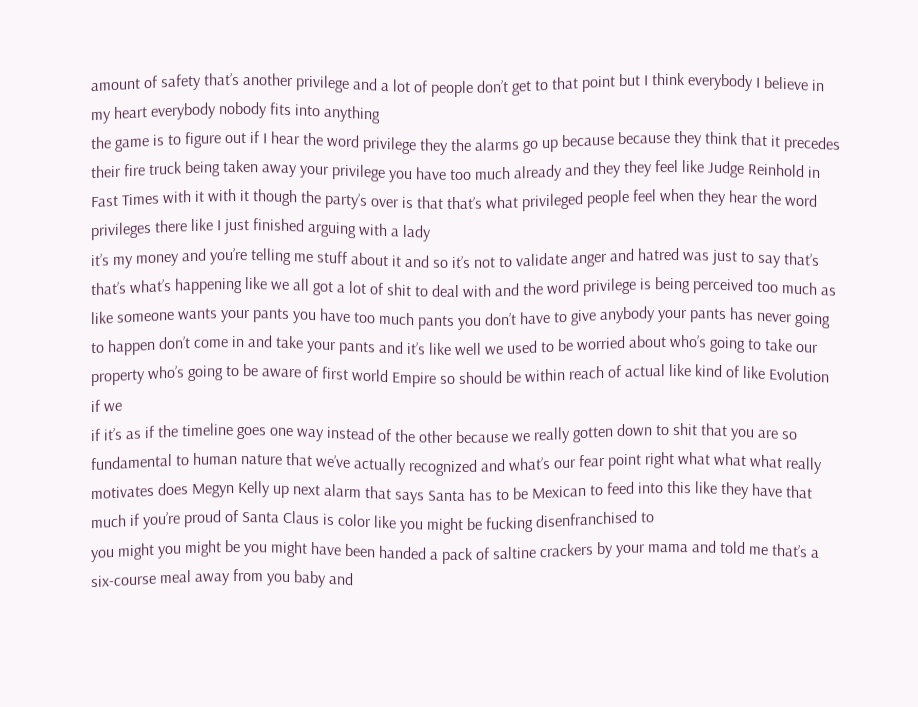amount of safety that’s another privilege and a lot of people don’t get to that point but I think everybody I believe in my heart everybody nobody fits into anything
the game is to figure out if I hear the word privilege they the alarms go up because because they think that it precedes their fire truck being taken away your privilege you have too much already and they they feel like Judge Reinhold in Fast Times with it with it though the party’s over is that that’s what privileged people feel when they hear the word privileges there like I just finished arguing with a lady
it’s my money and you’re telling me stuff about it and so it’s not to validate anger and hatred was just to say that’s that’s what’s happening like we all got a lot of shit to deal with and the word privilege is being perceived too much as like someone wants your pants you have too much pants you don’t have to give anybody your pants has never going to happen don’t come in and take your pants and it’s like well we used to be worried about who’s going to take our property who’s going to be aware of first world Empire so should be within reach of actual like kind of like Evolution if we
if it’s as if the timeline goes one way instead of the other because we really gotten down to shit that you are so fundamental to human nature that we’ve actually recognized and what’s our fear point right what what what really motivates does Megyn Kelly up next alarm that says Santa has to be Mexican to feed into this like they have that much if you’re proud of Santa Claus is color like you might be fucking disenfranchised to
you might you might be you might have been handed a pack of saltine crackers by your mama and told me that’s a six-course meal away from you baby and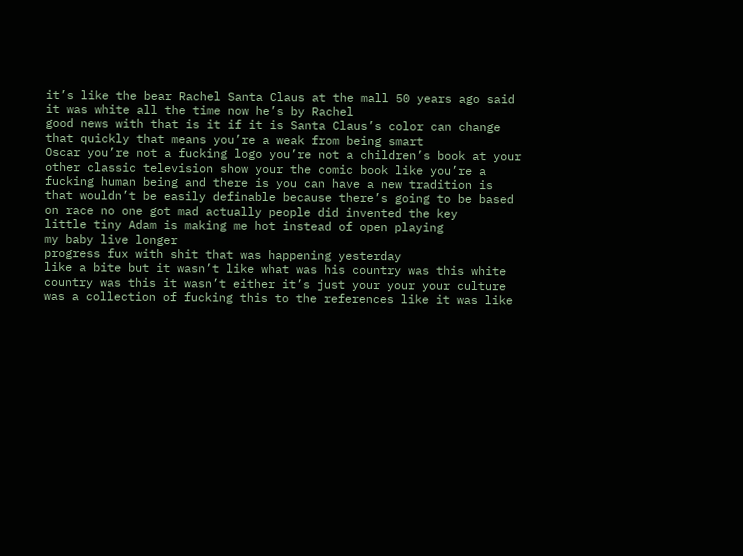it’s like the bear Rachel Santa Claus at the mall 50 years ago said it was white all the time now he’s by Rachel
good news with that is it if it is Santa Claus’s color can change that quickly that means you’re a weak from being smart
Oscar you’re not a fucking logo you’re not a children’s book at your other classic television show your the comic book like you’re a fucking human being and there is you can have a new tradition is that wouldn’t be easily definable because there’s going to be based on race no one got mad actually people did invented the key
little tiny Adam is making me hot instead of open playing
my baby live longer
progress fux with shit that was happening yesterday
like a bite but it wasn’t like what was his country was this white country was this it wasn’t either it’s just your your your culture was a collection of fucking this to the references like it was like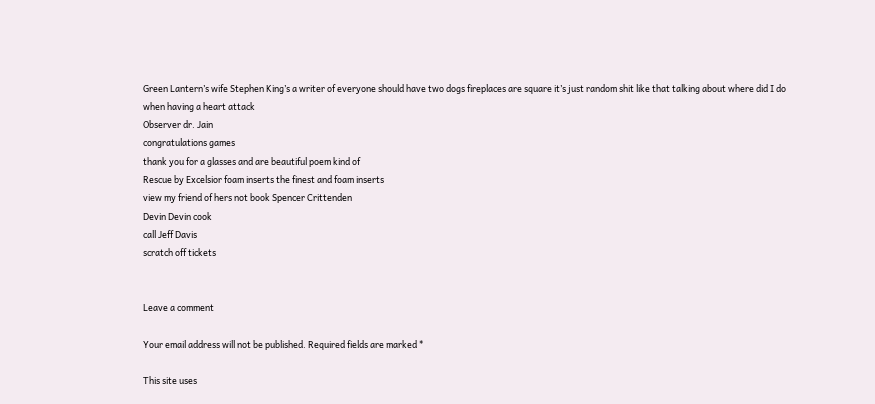Green Lantern’s wife Stephen King’s a writer of everyone should have two dogs fireplaces are square it’s just random shit like that talking about where did I do
when having a heart attack
Observer dr. Jain
congratulations games
thank you for a glasses and are beautiful poem kind of
Rescue by Excelsior foam inserts the finest and foam inserts
view my friend of hers not book Spencer Crittenden
Devin Devin cook
call Jeff Davis
scratch off tickets


Leave a comment

Your email address will not be published. Required fields are marked *

This site uses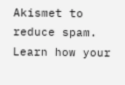Akismet to reduce spam. Learn how your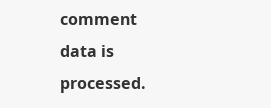comment data is processed.